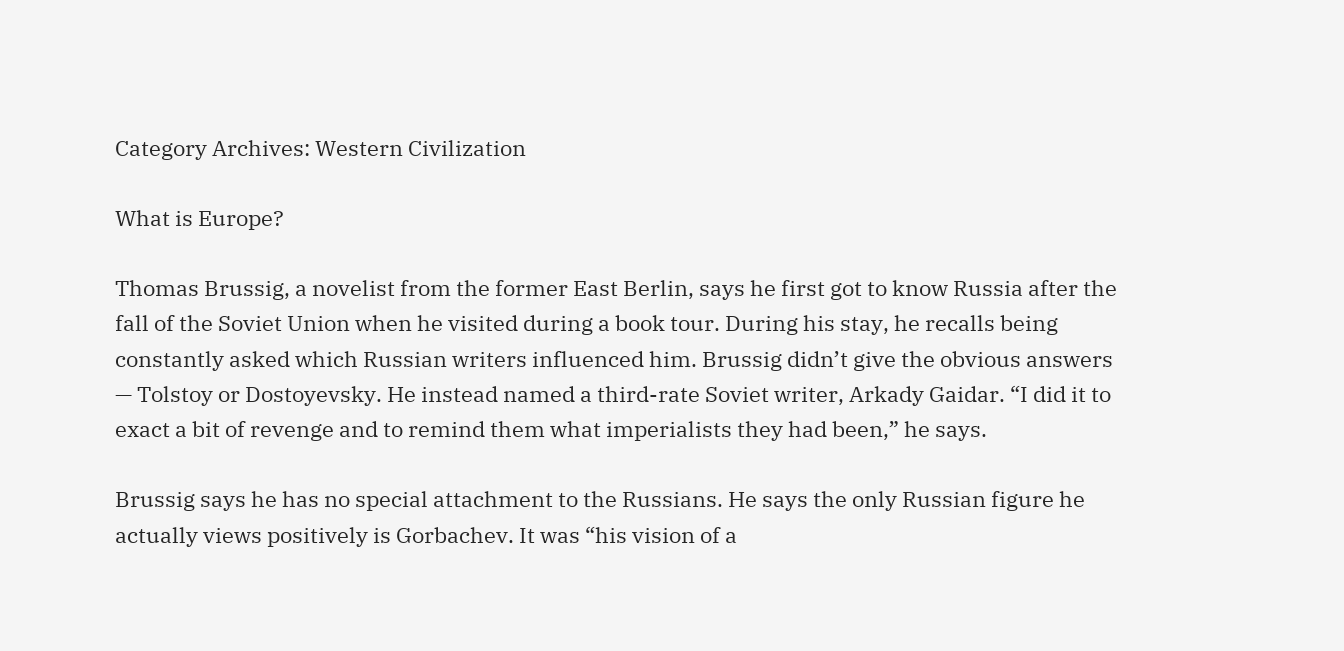Category Archives: Western Civilization

What is Europe?

Thomas Brussig, a novelist from the former East Berlin, says he first got to know Russia after the fall of the Soviet Union when he visited during a book tour. During his stay, he recalls being constantly asked which Russian writers influenced him. Brussig didn’t give the obvious answers — Tolstoy or Dostoyevsky. He instead named a third-rate Soviet writer, Arkady Gaidar. “I did it to exact a bit of revenge and to remind them what imperialists they had been,” he says.

Brussig says he has no special attachment to the Russians. He says the only Russian figure he actually views positively is Gorbachev. It was “his vision of a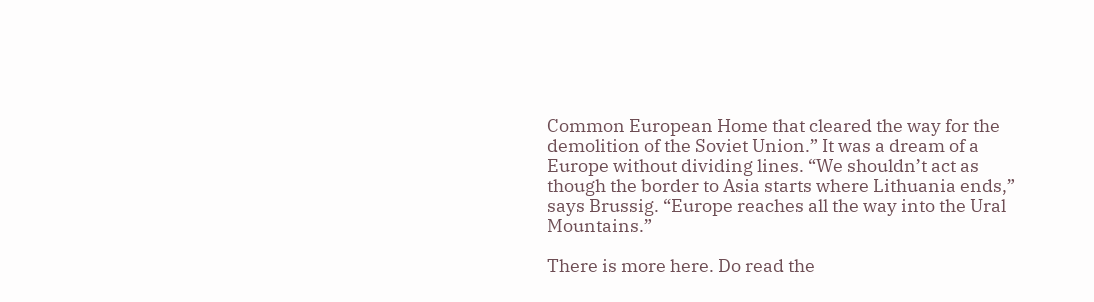Common European Home that cleared the way for the demolition of the Soviet Union.” It was a dream of a Europe without dividing lines. “We shouldn’t act as though the border to Asia starts where Lithuania ends,” says Brussig. “Europe reaches all the way into the Ural Mountains.”

There is more here. Do read the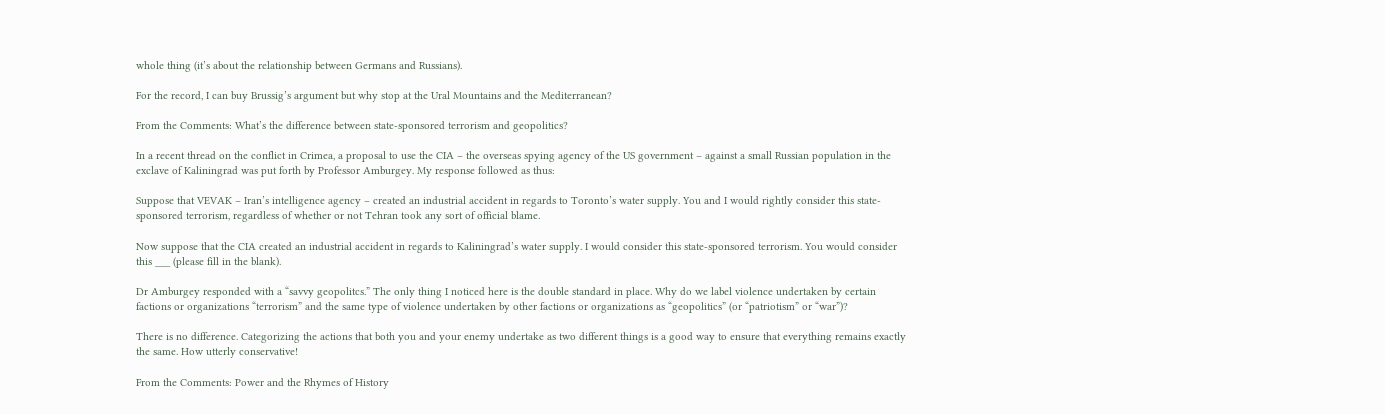whole thing (it’s about the relationship between Germans and Russians).

For the record, I can buy Brussig’s argument but why stop at the Ural Mountains and the Mediterranean?

From the Comments: What’s the difference between state-sponsored terrorism and geopolitics?

In a recent thread on the conflict in Crimea, a proposal to use the CIA – the overseas spying agency of the US government – against a small Russian population in the exclave of Kaliningrad was put forth by Professor Amburgey. My response followed as thus:

Suppose that VEVAK – Iran’s intelligence agency – created an industrial accident in regards to Toronto’s water supply. You and I would rightly consider this state-sponsored terrorism, regardless of whether or not Tehran took any sort of official blame.

Now suppose that the CIA created an industrial accident in regards to Kaliningrad’s water supply. I would consider this state-sponsored terrorism. You would consider this ___ (please fill in the blank).

Dr Amburgey responded with a “savvy geopolitcs.” The only thing I noticed here is the double standard in place. Why do we label violence undertaken by certain factions or organizations “terrorism” and the same type of violence undertaken by other factions or organizations as “geopolitics” (or “patriotism” or “war”)?

There is no difference. Categorizing the actions that both you and your enemy undertake as two different things is a good way to ensure that everything remains exactly the same. How utterly conservative!

From the Comments: Power and the Rhymes of History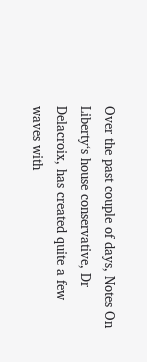Over the past couple of days, Notes On Liberty‘s house conservative, Dr Delacroix, has created quite a few waves with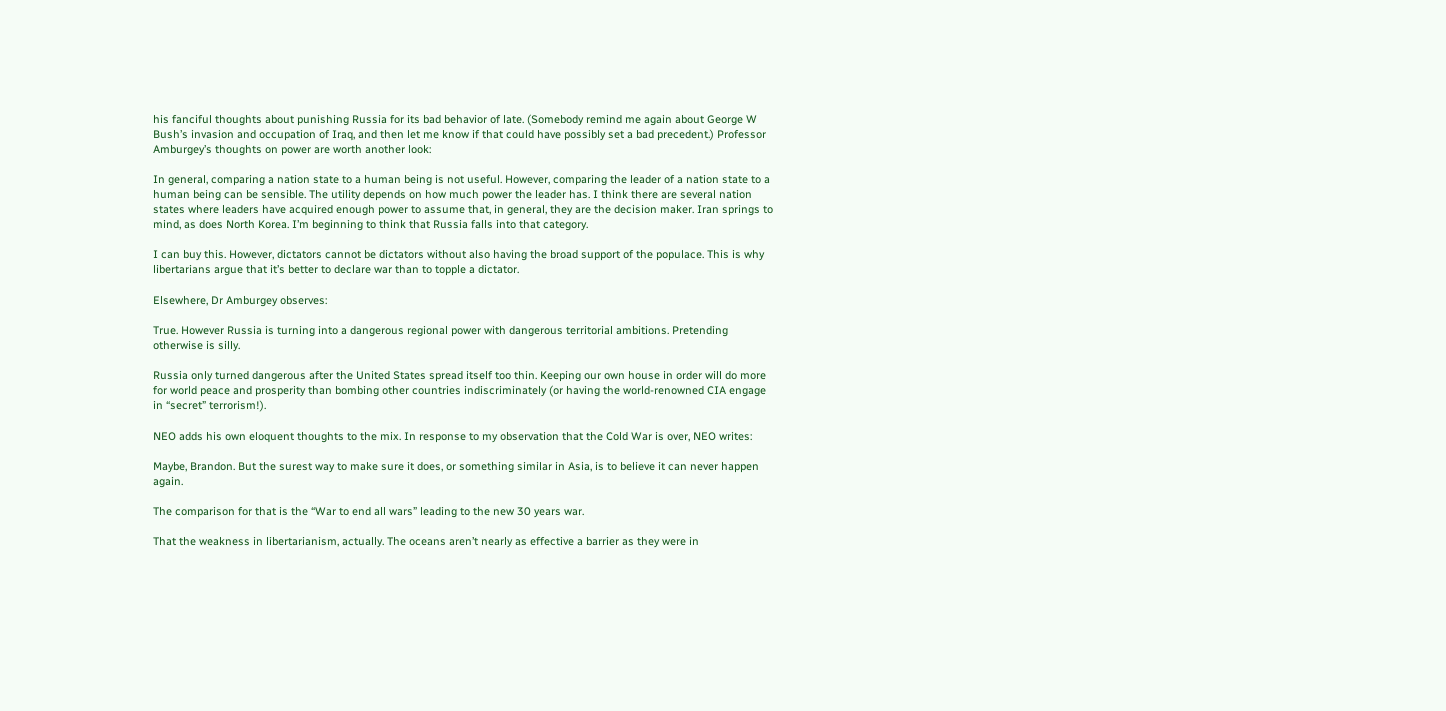his fanciful thoughts about punishing Russia for its bad behavior of late. (Somebody remind me again about George W Bush’s invasion and occupation of Iraq, and then let me know if that could have possibly set a bad precedent.) Professor Amburgey’s thoughts on power are worth another look:

In general, comparing a nation state to a human being is not useful. However, comparing the leader of a nation state to a human being can be sensible. The utility depends on how much power the leader has. I think there are several nation states where leaders have acquired enough power to assume that, in general, they are the decision maker. Iran springs to mind, as does North Korea. I’m beginning to think that Russia falls into that category.

I can buy this. However, dictators cannot be dictators without also having the broad support of the populace. This is why libertarians argue that it’s better to declare war than to topple a dictator.

Elsewhere, Dr Amburgey observes:

True. However Russia is turning into a dangerous regional power with dangerous territorial ambitions. Pretending otherwise is silly.

Russia only turned dangerous after the United States spread itself too thin. Keeping our own house in order will do more for world peace and prosperity than bombing other countries indiscriminately (or having the world-renowned CIA engage in “secret” terrorism!).

NEO adds his own eloquent thoughts to the mix. In response to my observation that the Cold War is over, NEO writes:

Maybe, Brandon. But the surest way to make sure it does, or something similar in Asia, is to believe it can never happen again.

The comparison for that is the “War to end all wars” leading to the new 30 years war.

That the weakness in libertarianism, actually. The oceans aren’t nearly as effective a barrier as they were in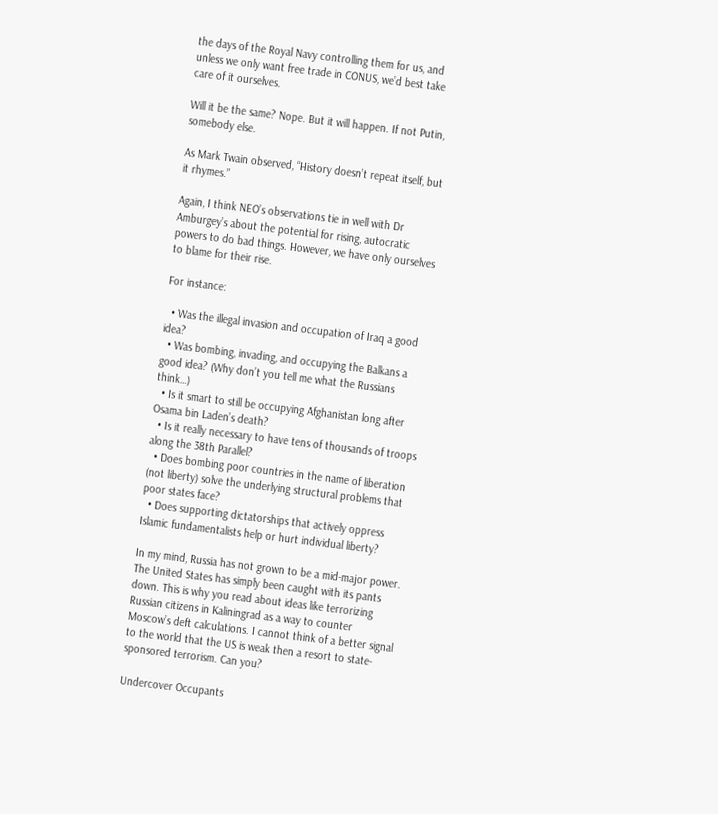the days of the Royal Navy controlling them for us, and unless we only want free trade in CONUS, we’d best take care of it ourselves.

Will it be the same? Nope. But it will happen. If not Putin, somebody else.

As Mark Twain observed, “History doesn’t repeat itself, but it rhymes.”

Again, I think NEO’s observations tie in well with Dr Amburgey’s about the potential for rising, autocratic powers to do bad things. However, we have only ourselves to blame for their rise.

For instance:

  • Was the illegal invasion and occupation of Iraq a good idea?
  • Was bombing, invading, and occupying the Balkans a good idea? (Why don’t you tell me what the Russians think…)
  • Is it smart to still be occupying Afghanistan long after Osama bin Laden’s death?
  • Is it really necessary to have tens of thousands of troops along the 38th Parallel?
  • Does bombing poor countries in the name of liberation (not liberty) solve the underlying structural problems that poor states face?
  • Does supporting dictatorships that actively oppress Islamic fundamentalists help or hurt individual liberty?

In my mind, Russia has not grown to be a mid-major power. The United States has simply been caught with its pants down. This is why you read about ideas like terrorizing Russian citizens in Kaliningrad as a way to counter Moscow’s deft calculations. I cannot think of a better signal to the world that the US is weak then a resort to state-sponsored terrorism. Can you?

Undercover Occupants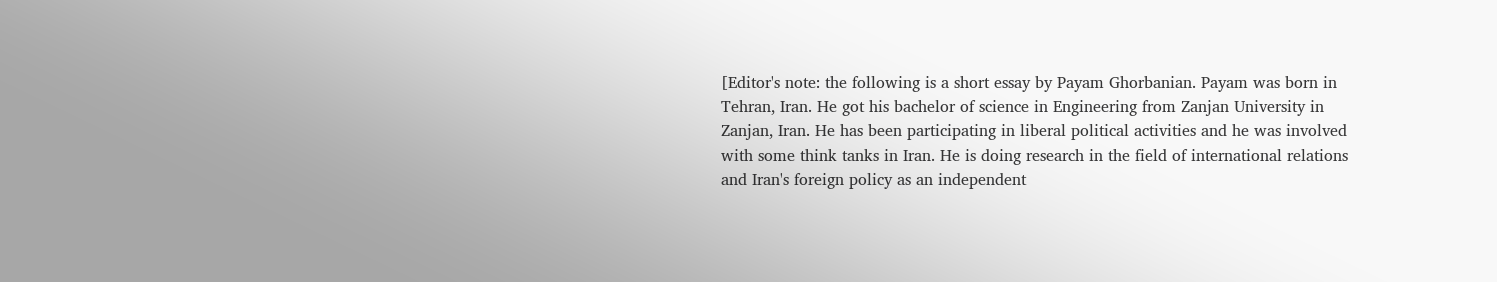[Editor's note: the following is a short essay by Payam Ghorbanian. Payam was born in Tehran, Iran. He got his bachelor of science in Engineering from Zanjan University in Zanjan, Iran. He has been participating in liberal political activities and he was involved with some think tanks in Iran. He is doing research in the field of international relations and Iran's foreign policy as an independent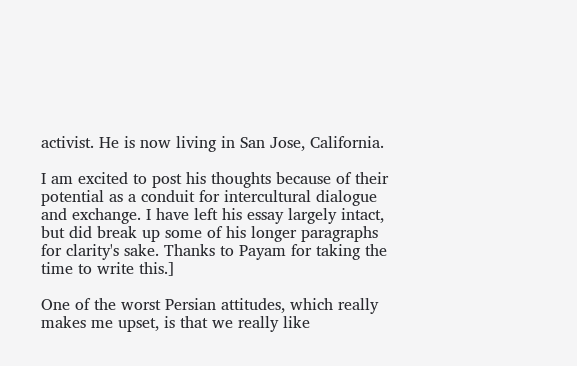activist. He is now living in San Jose, California.

I am excited to post his thoughts because of their potential as a conduit for intercultural dialogue and exchange. I have left his essay largely intact, but did break up some of his longer paragraphs for clarity's sake. Thanks to Payam for taking the time to write this.]

One of the worst Persian attitudes, which really makes me upset, is that we really like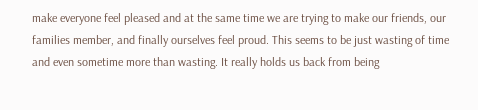make everyone feel pleased and at the same time we are trying to make our friends, our families member, and finally ourselves feel proud. This seems to be just wasting of time and even sometime more than wasting. It really holds us back from being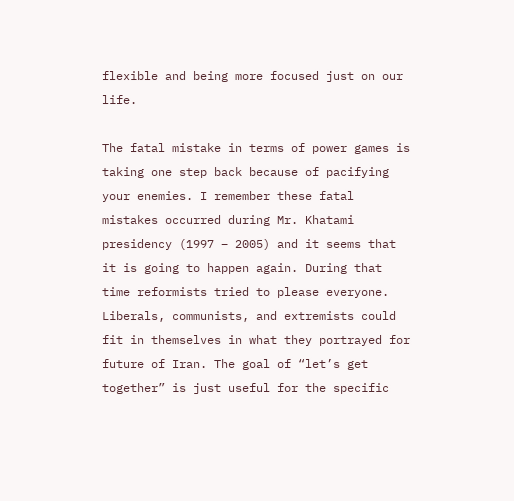flexible and being more focused just on our life.

The fatal mistake in terms of power games is taking one step back because of pacifying your enemies. I remember these fatal mistakes occurred during Mr. Khatami presidency (1997 – 2005) and it seems that it is going to happen again. During that time reformists tried to please everyone. Liberals, communists, and extremists could fit in themselves in what they portrayed for future of Iran. The goal of “let’s get together” is just useful for the specific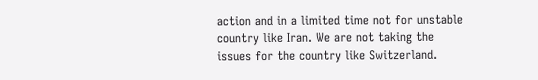action and in a limited time not for unstable country like Iran. We are not taking the issues for the country like Switzerland.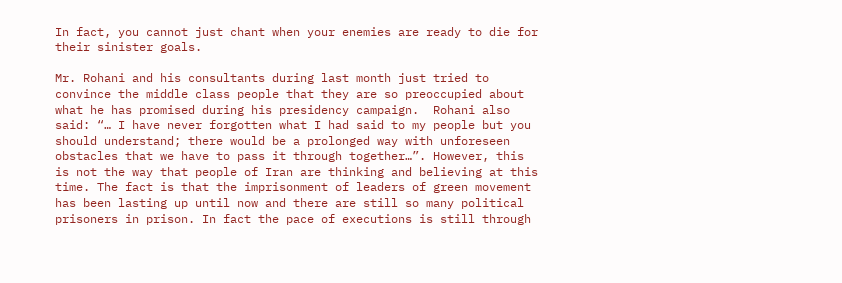In fact, you cannot just chant when your enemies are ready to die for their sinister goals.

Mr. Rohani and his consultants during last month just tried to convince the middle class people that they are so preoccupied about what he has promised during his presidency campaign.  Rohani also said: “… I have never forgotten what I had said to my people but you should understand; there would be a prolonged way with unforeseen obstacles that we have to pass it through together…”. However, this is not the way that people of Iran are thinking and believing at this time. The fact is that the imprisonment of leaders of green movement has been lasting up until now and there are still so many political prisoners in prison. In fact the pace of executions is still through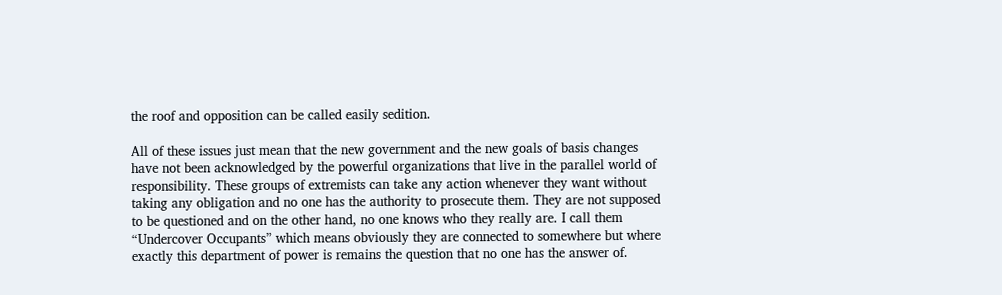the roof and opposition can be called easily sedition.

All of these issues just mean that the new government and the new goals of basis changes have not been acknowledged by the powerful organizations that live in the parallel world of responsibility. These groups of extremists can take any action whenever they want without taking any obligation and no one has the authority to prosecute them. They are not supposed to be questioned and on the other hand, no one knows who they really are. I call them “Undercover Occupants” which means obviously they are connected to somewhere but where exactly this department of power is remains the question that no one has the answer of.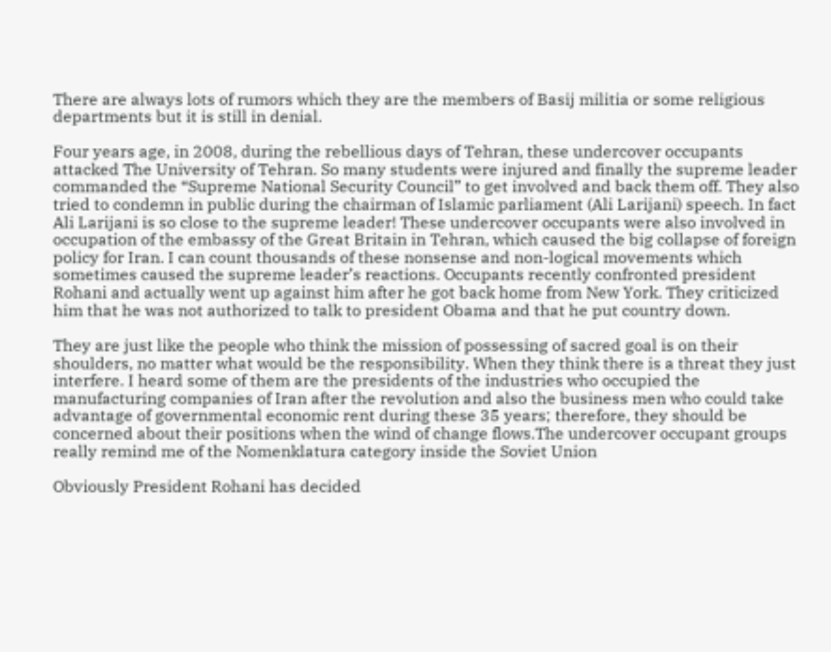There are always lots of rumors which they are the members of Basij militia or some religious departments but it is still in denial.

Four years age, in 2008, during the rebellious days of Tehran, these undercover occupants attacked The University of Tehran. So many students were injured and finally the supreme leader commanded the “Supreme National Security Council” to get involved and back them off. They also tried to condemn in public during the chairman of Islamic parliament (Ali Larijani) speech. In fact Ali Larijani is so close to the supreme leader! These undercover occupants were also involved in occupation of the embassy of the Great Britain in Tehran, which caused the big collapse of foreign policy for Iran. I can count thousands of these nonsense and non-logical movements which sometimes caused the supreme leader’s reactions. Occupants recently confronted president Rohani and actually went up against him after he got back home from New York. They criticized him that he was not authorized to talk to president Obama and that he put country down.

They are just like the people who think the mission of possessing of sacred goal is on their shoulders, no matter what would be the responsibility. When they think there is a threat they just interfere. I heard some of them are the presidents of the industries who occupied the manufacturing companies of Iran after the revolution and also the business men who could take advantage of governmental economic rent during these 35 years; therefore, they should be concerned about their positions when the wind of change flows.The undercover occupant groups really remind me of the Nomenklatura category inside the Soviet Union

Obviously President Rohani has decided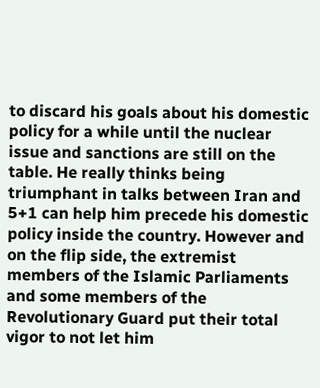to discard his goals about his domestic policy for a while until the nuclear issue and sanctions are still on the table. He really thinks being triumphant in talks between Iran and 5+1 can help him precede his domestic policy inside the country. However and on the flip side, the extremist members of the Islamic Parliaments and some members of the Revolutionary Guard put their total vigor to not let him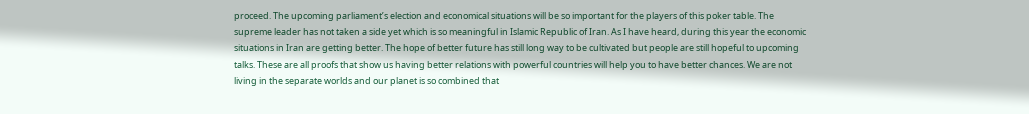proceed. The upcoming parliament’s election and economical situations will be so important for the players of this poker table. The supreme leader has not taken a side yet which is so meaningful in Islamic Republic of Iran. As I have heard, during this year the economic situations in Iran are getting better. The hope of better future has still long way to be cultivated but people are still hopeful to upcoming talks. These are all proofs that show us having better relations with powerful countries will help you to have better chances. We are not living in the separate worlds and our planet is so combined that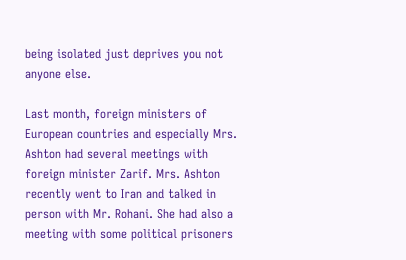being isolated just deprives you not anyone else.

Last month, foreign ministers of European countries and especially Mrs. Ashton had several meetings with foreign minister Zarif. Mrs. Ashton recently went to Iran and talked in person with Mr. Rohani. She had also a meeting with some political prisoners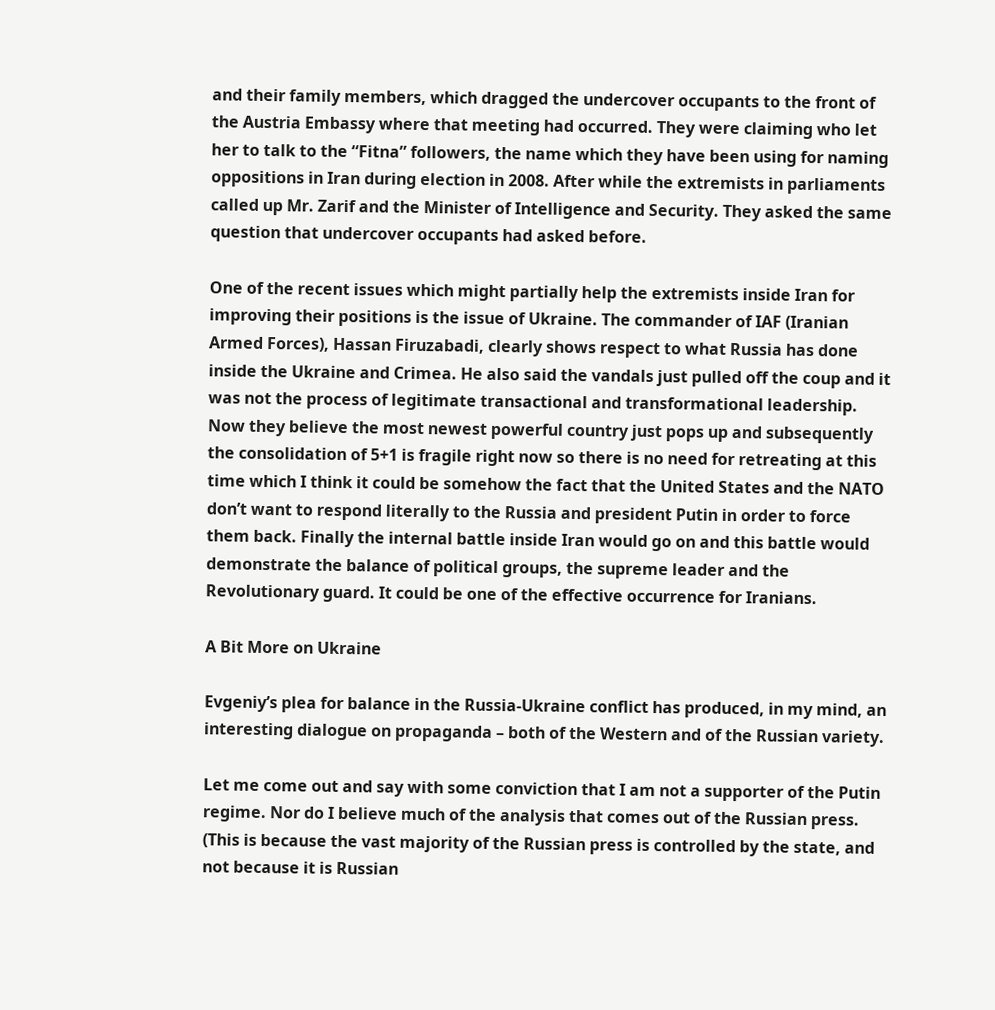and their family members, which dragged the undercover occupants to the front of the Austria Embassy where that meeting had occurred. They were claiming who let her to talk to the “Fitna” followers, the name which they have been using for naming oppositions in Iran during election in 2008. After while the extremists in parliaments called up Mr. Zarif and the Minister of Intelligence and Security. They asked the same question that undercover occupants had asked before.

One of the recent issues which might partially help the extremists inside Iran for improving their positions is the issue of Ukraine. The commander of IAF (Iranian Armed Forces), Hassan Firuzabadi, clearly shows respect to what Russia has done inside the Ukraine and Crimea. He also said the vandals just pulled off the coup and it was not the process of legitimate transactional and transformational leadership. Now they believe the most newest powerful country just pops up and subsequently the consolidation of 5+1 is fragile right now so there is no need for retreating at this time which I think it could be somehow the fact that the United States and the NATO don’t want to respond literally to the Russia and president Putin in order to force them back. Finally the internal battle inside Iran would go on and this battle would demonstrate the balance of political groups, the supreme leader and the Revolutionary guard. It could be one of the effective occurrence for Iranians.

A Bit More on Ukraine

Evgeniy’s plea for balance in the Russia-Ukraine conflict has produced, in my mind, an interesting dialogue on propaganda – both of the Western and of the Russian variety.

Let me come out and say with some conviction that I am not a supporter of the Putin regime. Nor do I believe much of the analysis that comes out of the Russian press. (This is because the vast majority of the Russian press is controlled by the state, and not because it is Russian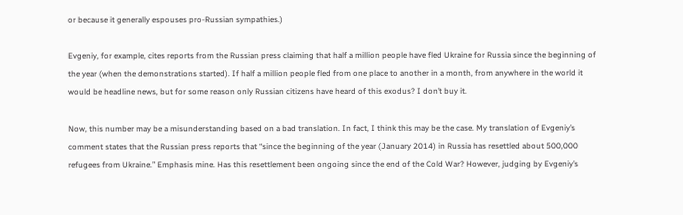or because it generally espouses pro-Russian sympathies.)

Evgeniy, for example, cites reports from the Russian press claiming that half a million people have fled Ukraine for Russia since the beginning of the year (when the demonstrations started). If half a million people fled from one place to another in a month, from anywhere in the world it would be headline news, but for some reason only Russian citizens have heard of this exodus? I don’t buy it.

Now, this number may be a misunderstanding based on a bad translation. In fact, I think this may be the case. My translation of Evgeniy’s comment states that the Russian press reports that “since the beginning of the year (January 2014) in Russia has resettled about 500,000 refugees from Ukraine.” Emphasis mine. Has this resettlement been ongoing since the end of the Cold War? However, judging by Evgeniy’s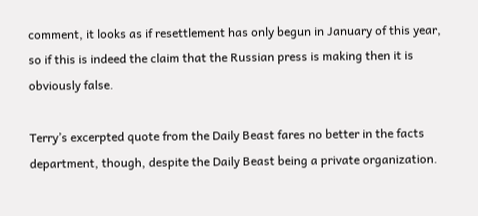comment, it looks as if resettlement has only begun in January of this year, so if this is indeed the claim that the Russian press is making then it is obviously false.

Terry’s excerpted quote from the Daily Beast fares no better in the facts department, though, despite the Daily Beast being a private organization.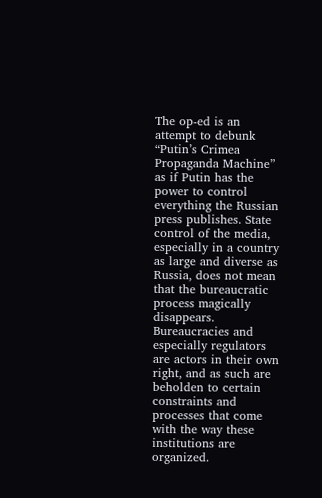The op-ed is an attempt to debunk “Putin’s Crimea Propaganda Machine” as if Putin has the power to control everything the Russian press publishes. State control of the media, especially in a country as large and diverse as Russia, does not mean that the bureaucratic process magically disappears. Bureaucracies and especially regulators are actors in their own right, and as such are beholden to certain constraints and processes that come with the way these institutions are organized.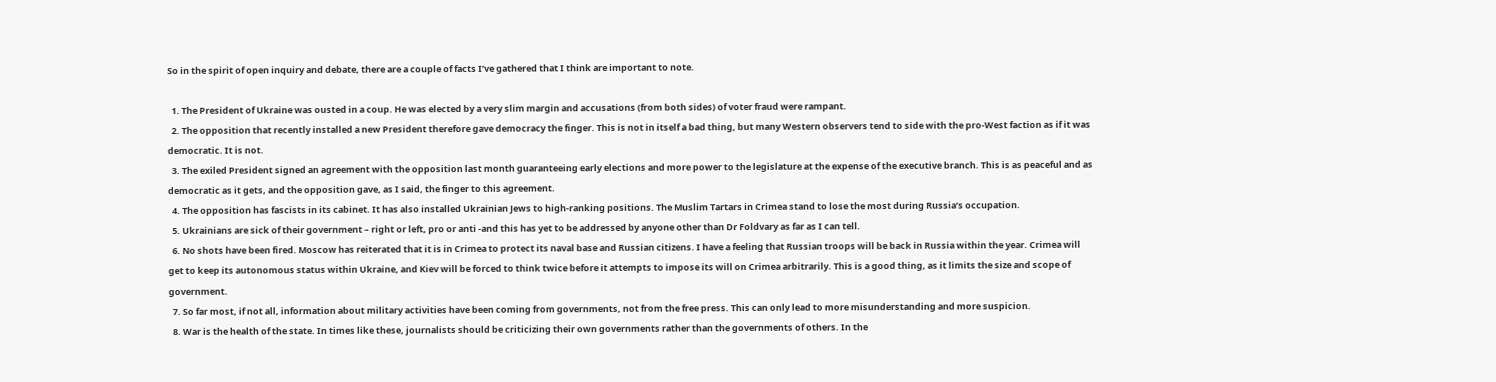So in the spirit of open inquiry and debate, there are a couple of facts I’ve gathered that I think are important to note.

  1. The President of Ukraine was ousted in a coup. He was elected by a very slim margin and accusations (from both sides) of voter fraud were rampant.
  2. The opposition that recently installed a new President therefore gave democracy the finger. This is not in itself a bad thing, but many Western observers tend to side with the pro-West faction as if it was democratic. It is not.
  3. The exiled President signed an agreement with the opposition last month guaranteeing early elections and more power to the legislature at the expense of the executive branch. This is as peaceful and as democratic as it gets, and the opposition gave, as I said, the finger to this agreement.
  4. The opposition has fascists in its cabinet. It has also installed Ukrainian Jews to high-ranking positions. The Muslim Tartars in Crimea stand to lose the most during Russia’s occupation.
  5. Ukrainians are sick of their government – right or left, pro or anti -and this has yet to be addressed by anyone other than Dr Foldvary as far as I can tell.
  6. No shots have been fired. Moscow has reiterated that it is in Crimea to protect its naval base and Russian citizens. I have a feeling that Russian troops will be back in Russia within the year. Crimea will get to keep its autonomous status within Ukraine, and Kiev will be forced to think twice before it attempts to impose its will on Crimea arbitrarily. This is a good thing, as it limits the size and scope of government.
  7. So far most, if not all, information about military activities have been coming from governments, not from the free press. This can only lead to more misunderstanding and more suspicion.
  8. War is the health of the state. In times like these, journalists should be criticizing their own governments rather than the governments of others. In the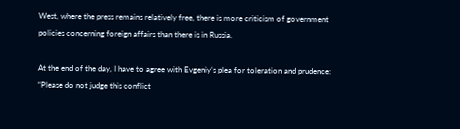West, where the press remains relatively free, there is more criticism of government policies concerning foreign affairs than there is in Russia.

At the end of the day, I have to agree with Evgeniy’s plea for toleration and prudence: “Please do not judge this conflict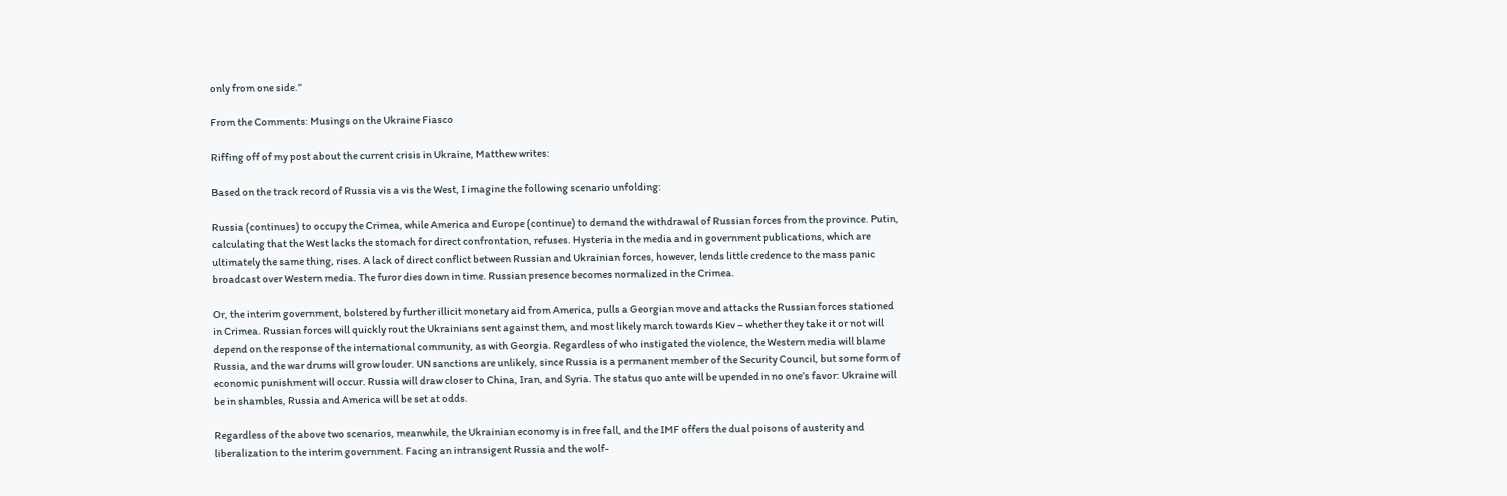only from one side.”

From the Comments: Musings on the Ukraine Fiasco

Riffing off of my post about the current crisis in Ukraine, Matthew writes:

Based on the track record of Russia vis a vis the West, I imagine the following scenario unfolding:

Russia (continues) to occupy the Crimea, while America and Europe (continue) to demand the withdrawal of Russian forces from the province. Putin, calculating that the West lacks the stomach for direct confrontation, refuses. Hysteria in the media and in government publications, which are ultimately the same thing, rises. A lack of direct conflict between Russian and Ukrainian forces, however, lends little credence to the mass panic broadcast over Western media. The furor dies down in time. Russian presence becomes normalized in the Crimea.

Or, the interim government, bolstered by further illicit monetary aid from America, pulls a Georgian move and attacks the Russian forces stationed in Crimea. Russian forces will quickly rout the Ukrainians sent against them, and most likely march towards Kiev – whether they take it or not will depend on the response of the international community, as with Georgia. Regardless of who instigated the violence, the Western media will blame Russia, and the war drums will grow louder. UN sanctions are unlikely, since Russia is a permanent member of the Security Council, but some form of economic punishment will occur. Russia will draw closer to China, Iran, and Syria. The status quo ante will be upended in no one’s favor: Ukraine will be in shambles, Russia and America will be set at odds.

Regardless of the above two scenarios, meanwhile, the Ukrainian economy is in free fall, and the IMF offers the dual poisons of austerity and liberalization to the interim government. Facing an intransigent Russia and the wolf-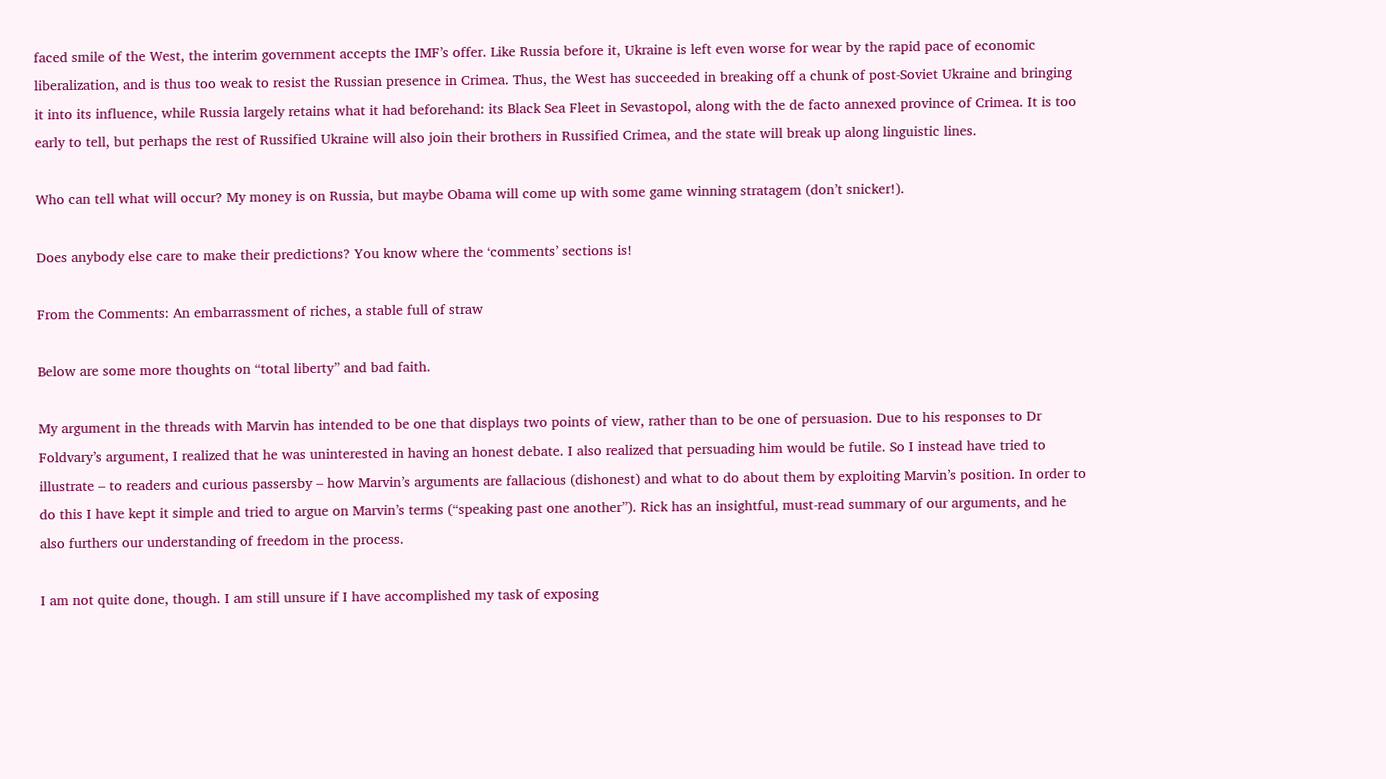faced smile of the West, the interim government accepts the IMF’s offer. Like Russia before it, Ukraine is left even worse for wear by the rapid pace of economic liberalization, and is thus too weak to resist the Russian presence in Crimea. Thus, the West has succeeded in breaking off a chunk of post-Soviet Ukraine and bringing it into its influence, while Russia largely retains what it had beforehand: its Black Sea Fleet in Sevastopol, along with the de facto annexed province of Crimea. It is too early to tell, but perhaps the rest of Russified Ukraine will also join their brothers in Russified Crimea, and the state will break up along linguistic lines.

Who can tell what will occur? My money is on Russia, but maybe Obama will come up with some game winning stratagem (don’t snicker!).

Does anybody else care to make their predictions? You know where the ‘comments’ sections is!

From the Comments: An embarrassment of riches, a stable full of straw

Below are some more thoughts on “total liberty” and bad faith.

My argument in the threads with Marvin has intended to be one that displays two points of view, rather than to be one of persuasion. Due to his responses to Dr Foldvary’s argument, I realized that he was uninterested in having an honest debate. I also realized that persuading him would be futile. So I instead have tried to illustrate – to readers and curious passersby – how Marvin’s arguments are fallacious (dishonest) and what to do about them by exploiting Marvin’s position. In order to do this I have kept it simple and tried to argue on Marvin’s terms (“speaking past one another”). Rick has an insightful, must-read summary of our arguments, and he also furthers our understanding of freedom in the process.

I am not quite done, though. I am still unsure if I have accomplished my task of exposing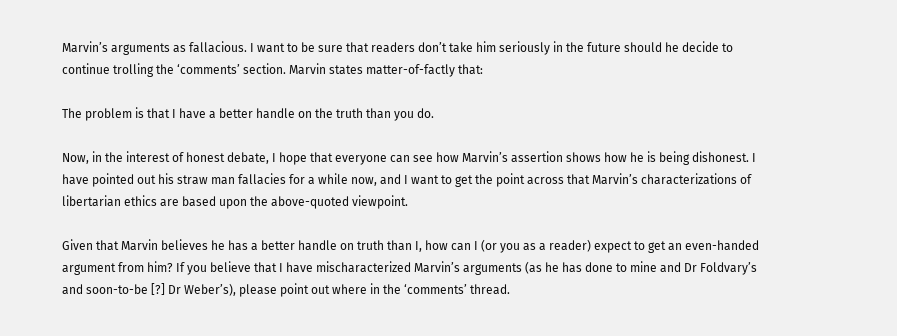Marvin’s arguments as fallacious. I want to be sure that readers don’t take him seriously in the future should he decide to continue trolling the ‘comments’ section. Marvin states matter-of-factly that:

The problem is that I have a better handle on the truth than you do.

Now, in the interest of honest debate, I hope that everyone can see how Marvin’s assertion shows how he is being dishonest. I have pointed out his straw man fallacies for a while now, and I want to get the point across that Marvin’s characterizations of libertarian ethics are based upon the above-quoted viewpoint.

Given that Marvin believes he has a better handle on truth than I, how can I (or you as a reader) expect to get an even-handed argument from him? If you believe that I have mischaracterized Marvin’s arguments (as he has done to mine and Dr Foldvary’s and soon-to-be [?] Dr Weber’s), please point out where in the ‘comments’ thread.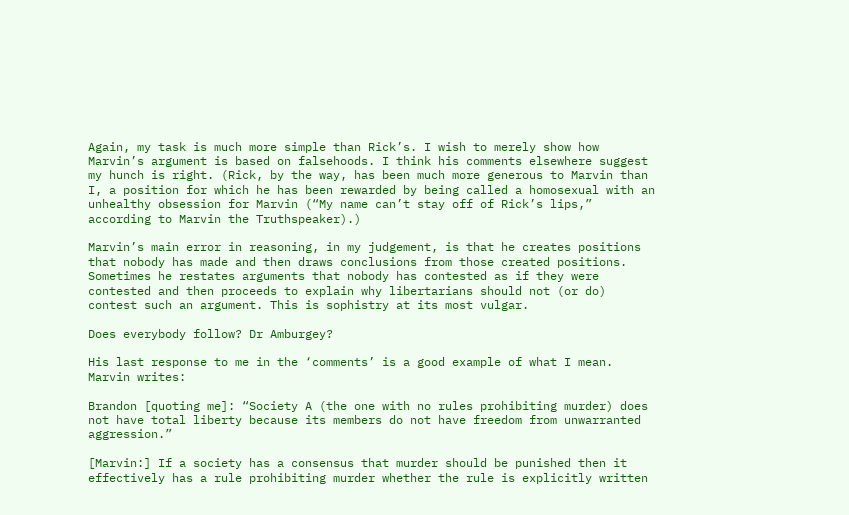Again, my task is much more simple than Rick’s. I wish to merely show how Marvin’s argument is based on falsehoods. I think his comments elsewhere suggest my hunch is right. (Rick, by the way, has been much more generous to Marvin than I, a position for which he has been rewarded by being called a homosexual with an unhealthy obsession for Marvin (“My name can’t stay off of Rick’s lips,” according to Marvin the Truthspeaker).)

Marvin’s main error in reasoning, in my judgement, is that he creates positions that nobody has made and then draws conclusions from those created positions. Sometimes he restates arguments that nobody has contested as if they were contested and then proceeds to explain why libertarians should not (or do) contest such an argument. This is sophistry at its most vulgar.

Does everybody follow? Dr Amburgey?

His last response to me in the ‘comments’ is a good example of what I mean. Marvin writes:

Brandon [quoting me]: “Society A (the one with no rules prohibiting murder) does not have total liberty because its members do not have freedom from unwarranted aggression.”

[Marvin:] If a society has a consensus that murder should be punished then it effectively has a rule prohibiting murder whether the rule is explicitly written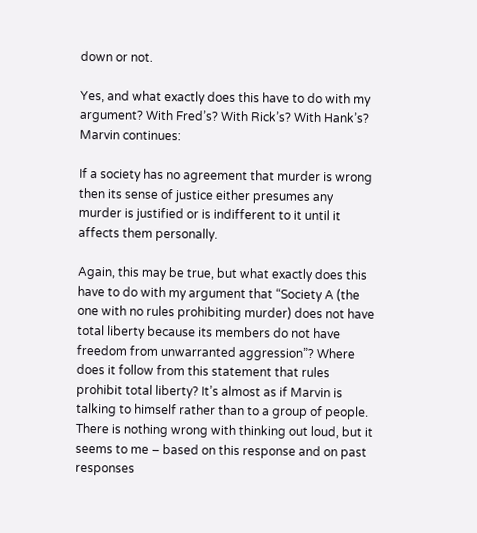down or not.

Yes, and what exactly does this have to do with my argument? With Fred’s? With Rick’s? With Hank’s? Marvin continues:

If a society has no agreement that murder is wrong then its sense of justice either presumes any murder is justified or is indifferent to it until it affects them personally.

Again, this may be true, but what exactly does this have to do with my argument that “Society A (the one with no rules prohibiting murder) does not have total liberty because its members do not have freedom from unwarranted aggression”? Where does it follow from this statement that rules prohibit total liberty? It’s almost as if Marvin is talking to himself rather than to a group of people. There is nothing wrong with thinking out loud, but it seems to me – based on this response and on past responses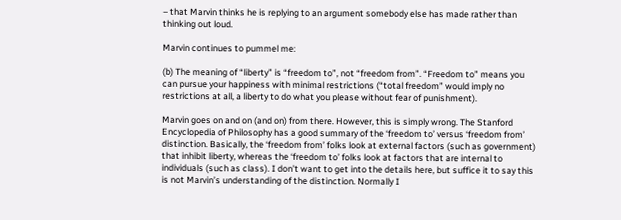– that Marvin thinks he is replying to an argument somebody else has made rather than thinking out loud.

Marvin continues to pummel me:

(b) The meaning of “liberty” is “freedom to”, not “freedom from”. “Freedom to” means you can pursue your happiness with minimal restrictions (“total freedom” would imply no restrictions at all, a liberty to do what you please without fear of punishment).

Marvin goes on and on (and on) from there. However, this is simply wrong. The Stanford Encyclopedia of Philosophy has a good summary of the ‘freedom to’ versus ‘freedom from’ distinction. Basically, the ‘freedom from’ folks look at external factors (such as government) that inhibit liberty, whereas the ‘freedom to’ folks look at factors that are internal to individuals (such as class). I don’t want to get into the details here, but suffice it to say this is not Marvin’s understanding of the distinction. Normally I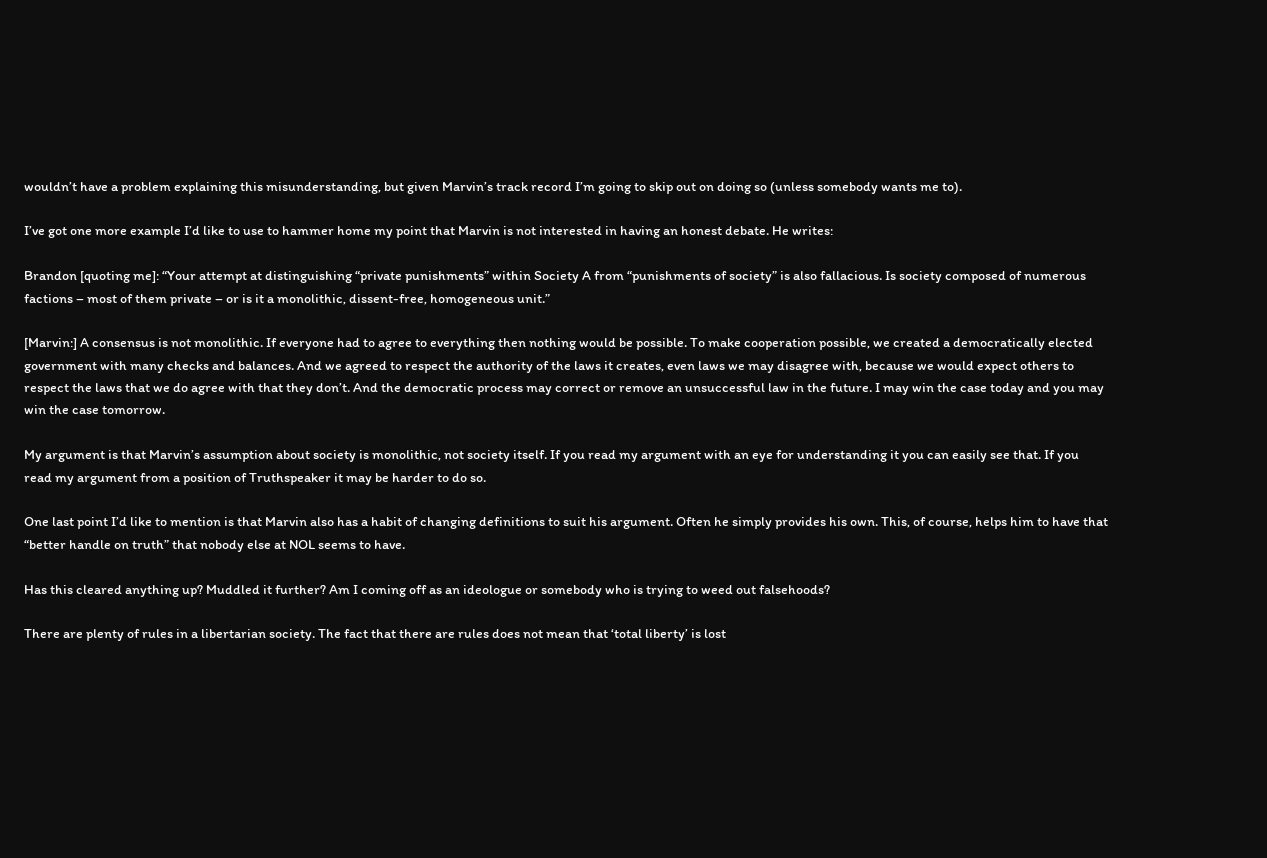wouldn’t have a problem explaining this misunderstanding, but given Marvin’s track record I’m going to skip out on doing so (unless somebody wants me to).

I’ve got one more example I’d like to use to hammer home my point that Marvin is not interested in having an honest debate. He writes:

Brandon [quoting me]: “Your attempt at distinguishing “private punishments” within Society A from “punishments of society” is also fallacious. Is society composed of numerous factions – most of them private – or is it a monolithic, dissent-free, homogeneous unit.”

[Marvin:] A consensus is not monolithic. If everyone had to agree to everything then nothing would be possible. To make cooperation possible, we created a democratically elected government with many checks and balances. And we agreed to respect the authority of the laws it creates, even laws we may disagree with, because we would expect others to respect the laws that we do agree with that they don’t. And the democratic process may correct or remove an unsuccessful law in the future. I may win the case today and you may win the case tomorrow.

My argument is that Marvin’s assumption about society is monolithic, not society itself. If you read my argument with an eye for understanding it you can easily see that. If you read my argument from a position of Truthspeaker it may be harder to do so.

One last point I’d like to mention is that Marvin also has a habit of changing definitions to suit his argument. Often he simply provides his own. This, of course, helps him to have that “better handle on truth” that nobody else at NOL seems to have.

Has this cleared anything up? Muddled it further? Am I coming off as an ideologue or somebody who is trying to weed out falsehoods?

There are plenty of rules in a libertarian society. The fact that there are rules does not mean that ‘total liberty’ is lost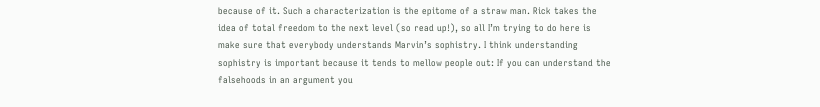because of it. Such a characterization is the epitome of a straw man. Rick takes the idea of total freedom to the next level (so read up!), so all I’m trying to do here is make sure that everybody understands Marvin’s sophistry. I think understanding sophistry is important because it tends to mellow people out: If you can understand the falsehoods in an argument you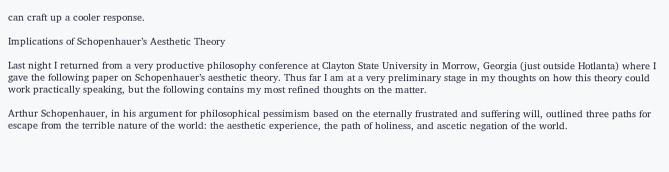can craft up a cooler response.

Implications of Schopenhauer’s Aesthetic Theory

Last night I returned from a very productive philosophy conference at Clayton State University in Morrow, Georgia (just outside Hotlanta) where I gave the following paper on Schopenhauer’s aesthetic theory. Thus far I am at a very preliminary stage in my thoughts on how this theory could work practically speaking, but the following contains my most refined thoughts on the matter.

Arthur Schopenhauer, in his argument for philosophical pessimism based on the eternally frustrated and suffering will, outlined three paths for escape from the terrible nature of the world: the aesthetic experience, the path of holiness, and ascetic negation of the world.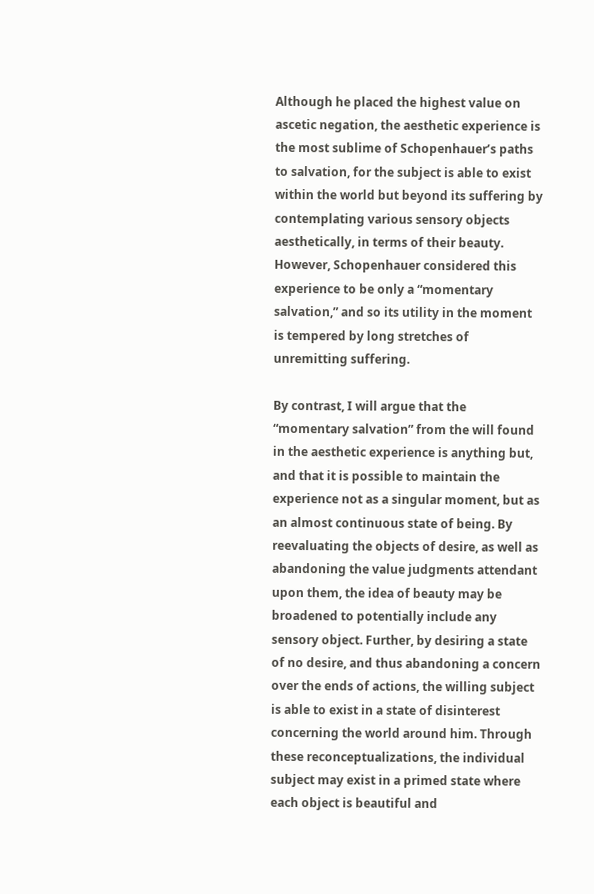Although he placed the highest value on ascetic negation, the aesthetic experience is the most sublime of Schopenhauer’s paths to salvation, for the subject is able to exist within the world but beyond its suffering by contemplating various sensory objects aesthetically, in terms of their beauty. However, Schopenhauer considered this experience to be only a “momentary salvation,” and so its utility in the moment is tempered by long stretches of unremitting suffering.

By contrast, I will argue that the “momentary salvation” from the will found in the aesthetic experience is anything but, and that it is possible to maintain the experience not as a singular moment, but as an almost continuous state of being. By reevaluating the objects of desire, as well as abandoning the value judgments attendant upon them, the idea of beauty may be broadened to potentially include any sensory object. Further, by desiring a state of no desire, and thus abandoning a concern over the ends of actions, the willing subject is able to exist in a state of disinterest concerning the world around him. Through these reconceptualizations, the individual subject may exist in a primed state where each object is beautiful and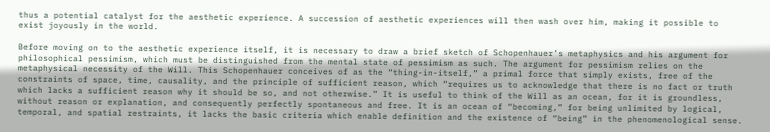thus a potential catalyst for the aesthetic experience. A succession of aesthetic experiences will then wash over him, making it possible to exist joyously in the world.

Before moving on to the aesthetic experience itself, it is necessary to draw a brief sketch of Schopenhauer’s metaphysics and his argument for philosophical pessimism, which must be distinguished from the mental state of pessimism as such. The argument for pessimism relies on the metaphysical necessity of the Will. This Schopenhauer conceives of as the “thing-in-itself,” a primal force that simply exists, free of the constraints of space, time, causality, and the principle of sufficient reason, which “requires us to acknowledge that there is no fact or truth which lacks a sufficient reason why it should be so, and not otherwise.” It is useful to think of the Will as an ocean, for it is groundless, without reason or explanation, and consequently perfectly spontaneous and free. It is an ocean of “becoming,” for being unlimited by logical, temporal, and spatial restraints, it lacks the basic criteria which enable definition and the existence of “being” in the phenomenological sense.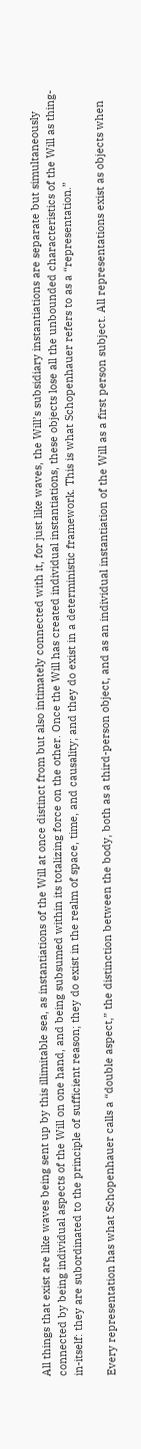All things that exist are like waves being sent up by this illimitable sea, as instantiations of the Will at once distinct from but also intimately connected with it, for just like waves, the Will’s subsidiary instantiations are separate but simultaneously connected by being individual aspects of the Will on one hand, and being subsumed within its totalizing force on the other. Once the Will has created individual instantiations, these objects lose all the unbounded characteristics of the Will as thing-in-itself: they are subordinated to the principle of sufficient reason; they do exist in the realm of space, time, and causality; and they do exist in a deterministic framework. This is what Schopenhauer refers to as a “representation.”

Every representation has what Schopenhauer calls a “double aspect,” the distinction between the body, both as a third-person object, and as an individual instantiation of the Will as a first person subject. All representations exist as objects when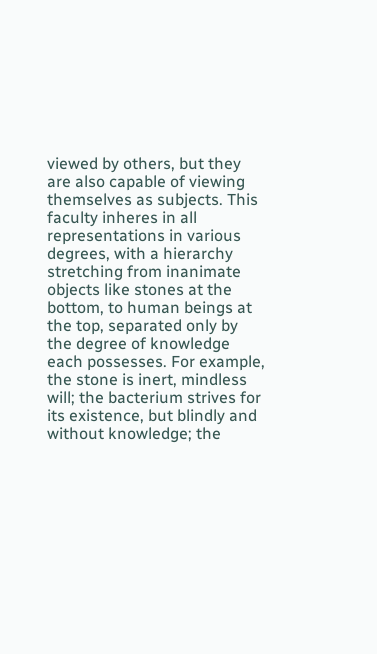viewed by others, but they are also capable of viewing themselves as subjects. This faculty inheres in all representations in various degrees, with a hierarchy stretching from inanimate objects like stones at the bottom, to human beings at the top, separated only by the degree of knowledge each possesses. For example, the stone is inert, mindless will; the bacterium strives for its existence, but blindly and without knowledge; the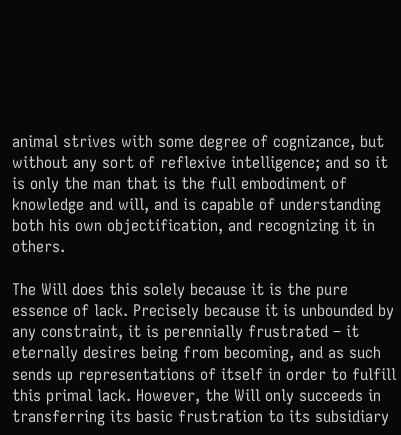animal strives with some degree of cognizance, but without any sort of reflexive intelligence; and so it is only the man that is the full embodiment of knowledge and will, and is capable of understanding both his own objectification, and recognizing it in others.

The Will does this solely because it is the pure essence of lack. Precisely because it is unbounded by any constraint, it is perennially frustrated – it eternally desires being from becoming, and as such sends up representations of itself in order to fulfill this primal lack. However, the Will only succeeds in transferring its basic frustration to its subsidiary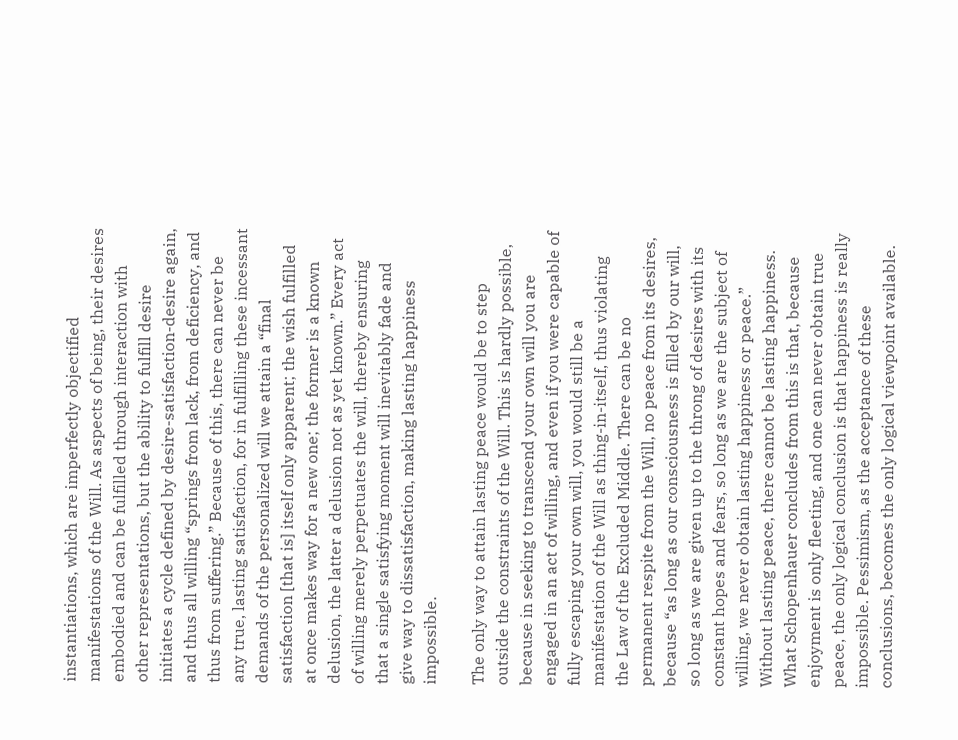instantiations, which are imperfectly objectified manifestations of the Will. As aspects of being, their desires embodied and can be fulfilled through interaction with other representations, but the ability to fulfill desire initiates a cycle defined by desire-satisfaction-desire again, and thus all willing “springs from lack, from deficiency, and thus from suffering.” Because of this, there can never be any true, lasting satisfaction, for in fulfilling these incessant demands of the personalized will we attain a “final satisfaction [that is] itself only apparent; the wish fulfilled at once makes way for a new one; the former is a known delusion, the latter a delusion not as yet known.” Every act of willing merely perpetuates the will, thereby ensuring that a single satisfying moment will inevitably fade and give way to dissatisfaction, making lasting happiness impossible.

The only way to attain lasting peace would be to step outside the constraints of the Will. This is hardly possible, because in seeking to transcend your own will you are engaged in an act of willing, and even if you were capable of fully escaping your own will, you would still be a manifestation of the Will as thing-in-itself, thus violating the Law of the Excluded Middle. There can be no permanent respite from the Will, no peace from its desires, because “as long as our consciousness is filled by our will, so long as we are given up to the throng of desires with its constant hopes and fears, so long as we are the subject of willing, we never obtain lasting happiness or peace.” Without lasting peace, there cannot be lasting happiness. What Schopenhauer concludes from this is that, because enjoyment is only fleeting, and one can never obtain true peace, the only logical conclusion is that happiness is really impossible. Pessimism, as the acceptance of these conclusions, becomes the only logical viewpoint available.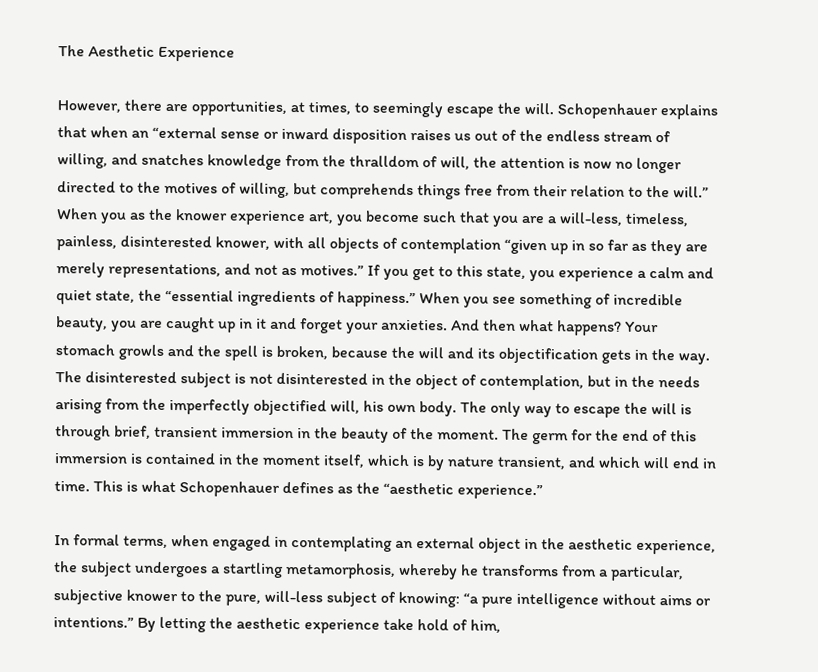The Aesthetic Experience

However, there are opportunities, at times, to seemingly escape the will. Schopenhauer explains that when an “external sense or inward disposition raises us out of the endless stream of willing, and snatches knowledge from the thralldom of will, the attention is now no longer directed to the motives of willing, but comprehends things free from their relation to the will.” When you as the knower experience art, you become such that you are a will-less, timeless, painless, disinterested knower, with all objects of contemplation “given up in so far as they are merely representations, and not as motives.” If you get to this state, you experience a calm and quiet state, the “essential ingredients of happiness.” When you see something of incredible beauty, you are caught up in it and forget your anxieties. And then what happens? Your stomach growls and the spell is broken, because the will and its objectification gets in the way. The disinterested subject is not disinterested in the object of contemplation, but in the needs arising from the imperfectly objectified will, his own body. The only way to escape the will is through brief, transient immersion in the beauty of the moment. The germ for the end of this immersion is contained in the moment itself, which is by nature transient, and which will end in time. This is what Schopenhauer defines as the “aesthetic experience.”

In formal terms, when engaged in contemplating an external object in the aesthetic experience, the subject undergoes a startling metamorphosis, whereby he transforms from a particular, subjective knower to the pure, will-less subject of knowing: “a pure intelligence without aims or intentions.” By letting the aesthetic experience take hold of him,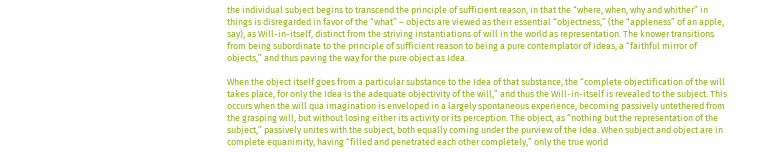the individual subject begins to transcend the principle of sufficient reason, in that the “where, when, why and whither” in things is disregarded in favor of the “what” – objects are viewed as their essential “objectness,” (the “appleness” of an apple, say), as Will-in-itself, distinct from the striving instantiations of will in the world as representation. The knower transitions from being subordinate to the principle of sufficient reason to being a pure contemplator of Ideas, a “faithful mirror of objects,” and thus paving the way for the pure object as Idea.

When the object itself goes from a particular substance to the Idea of that substance, the “complete objectification of the will takes place, for only the Idea is the adequate objectivity of the will,” and thus the Will-in-itself is revealed to the subject. This occurs when the will qua imagination is enveloped in a largely spontaneous experience, becoming passively untethered from the grasping will, but without losing either its activity or its perception. The object, as “nothing but the representation of the subject,” passively unites with the subject, both equally coming under the purview of the Idea. When subject and object are in complete equanimity, having “filled and penetrated each other completely,” only the true world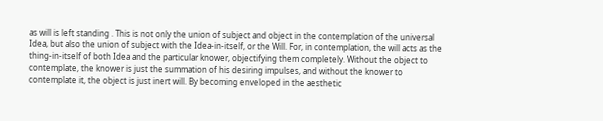as will is left standing . This is not only the union of subject and object in the contemplation of the universal Idea, but also the union of subject with the Idea-in-itself, or the Will. For, in contemplation, the will acts as the thing-in-itself of both Idea and the particular knower, objectifying them completely. Without the object to contemplate, the knower is just the summation of his desiring impulses, and without the knower to contemplate it, the object is just inert will. By becoming enveloped in the aesthetic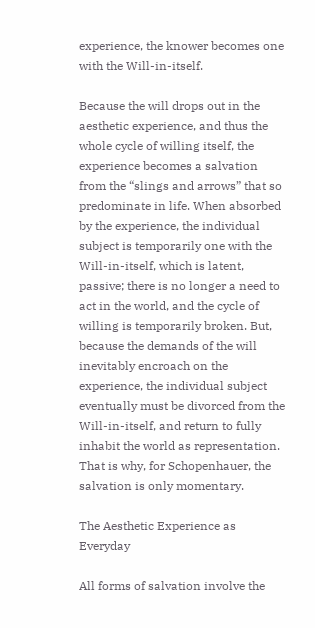experience, the knower becomes one with the Will-in-itself.

Because the will drops out in the aesthetic experience, and thus the whole cycle of willing itself, the experience becomes a salvation from the “slings and arrows” that so predominate in life. When absorbed by the experience, the individual subject is temporarily one with the Will-in-itself, which is latent, passive; there is no longer a need to act in the world, and the cycle of willing is temporarily broken. But, because the demands of the will inevitably encroach on the experience, the individual subject eventually must be divorced from the Will-in-itself, and return to fully inhabit the world as representation. That is why, for Schopenhauer, the salvation is only momentary.

The Aesthetic Experience as Everyday

All forms of salvation involve the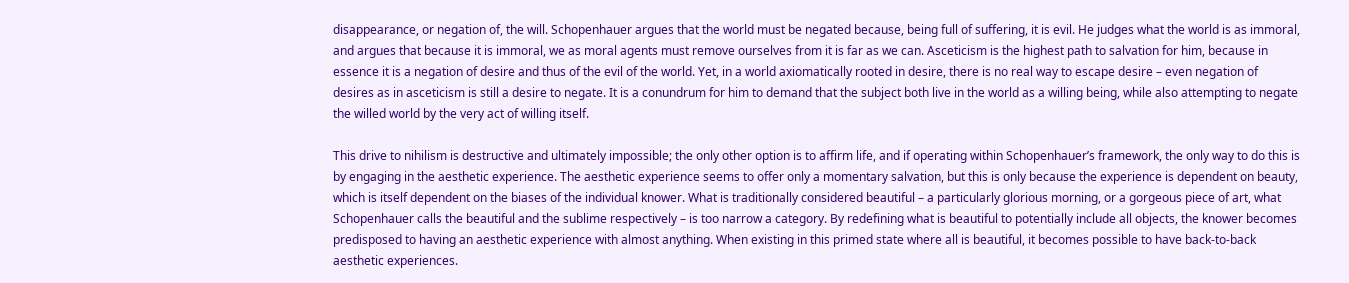disappearance, or negation of, the will. Schopenhauer argues that the world must be negated because, being full of suffering, it is evil. He judges what the world is as immoral, and argues that because it is immoral, we as moral agents must remove ourselves from it is far as we can. Asceticism is the highest path to salvation for him, because in essence it is a negation of desire and thus of the evil of the world. Yet, in a world axiomatically rooted in desire, there is no real way to escape desire – even negation of desires as in asceticism is still a desire to negate. It is a conundrum for him to demand that the subject both live in the world as a willing being, while also attempting to negate the willed world by the very act of willing itself.

This drive to nihilism is destructive and ultimately impossible; the only other option is to affirm life, and if operating within Schopenhauer’s framework, the only way to do this is by engaging in the aesthetic experience. The aesthetic experience seems to offer only a momentary salvation, but this is only because the experience is dependent on beauty, which is itself dependent on the biases of the individual knower. What is traditionally considered beautiful – a particularly glorious morning, or a gorgeous piece of art, what Schopenhauer calls the beautiful and the sublime respectively – is too narrow a category. By redefining what is beautiful to potentially include all objects, the knower becomes predisposed to having an aesthetic experience with almost anything. When existing in this primed state where all is beautiful, it becomes possible to have back-to-back aesthetic experiences.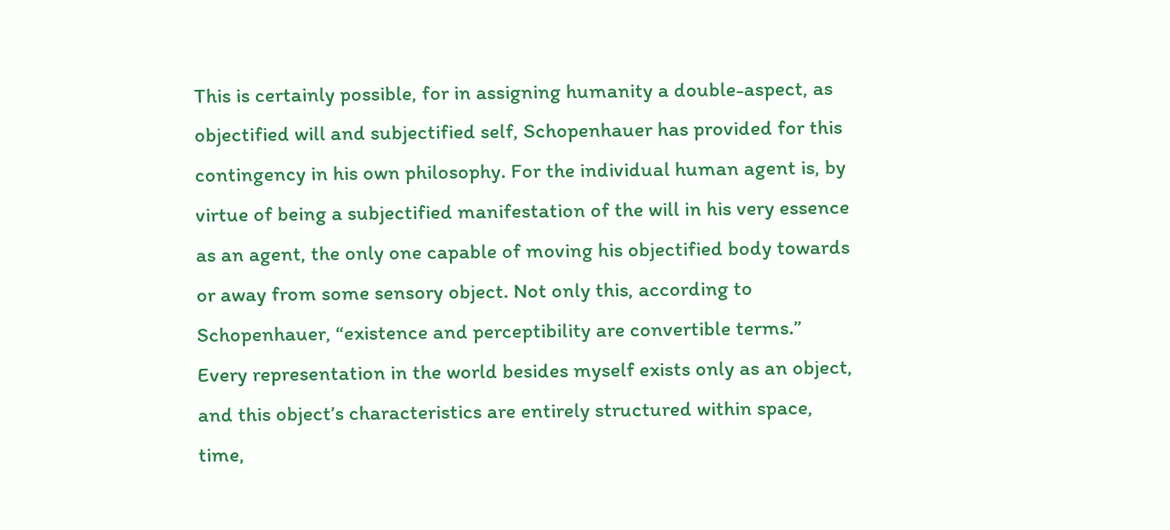This is certainly possible, for in assigning humanity a double-aspect, as objectified will and subjectified self, Schopenhauer has provided for this contingency in his own philosophy. For the individual human agent is, by virtue of being a subjectified manifestation of the will in his very essence as an agent, the only one capable of moving his objectified body towards or away from some sensory object. Not only this, according to Schopenhauer, “existence and perceptibility are convertible terms.” Every representation in the world besides myself exists only as an object, and this object’s characteristics are entirely structured within space, time,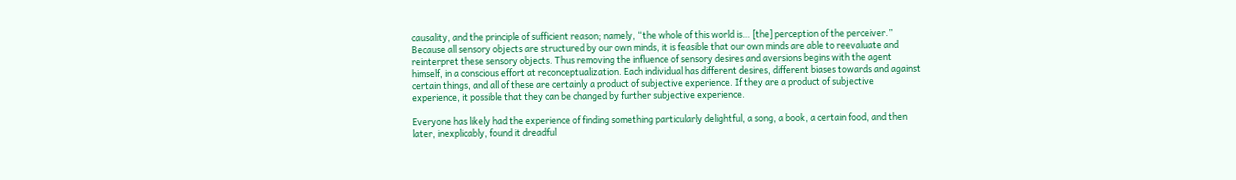causality, and the principle of sufficient reason; namely, “the whole of this world is… [the] perception of the perceiver.” Because all sensory objects are structured by our own minds, it is feasible that our own minds are able to reevaluate and reinterpret these sensory objects. Thus removing the influence of sensory desires and aversions begins with the agent himself, in a conscious effort at reconceptualization. Each individual has different desires, different biases towards and against certain things, and all of these are certainly a product of subjective experience. If they are a product of subjective experience, it possible that they can be changed by further subjective experience.

Everyone has likely had the experience of finding something particularly delightful, a song, a book, a certain food, and then later, inexplicably, found it dreadful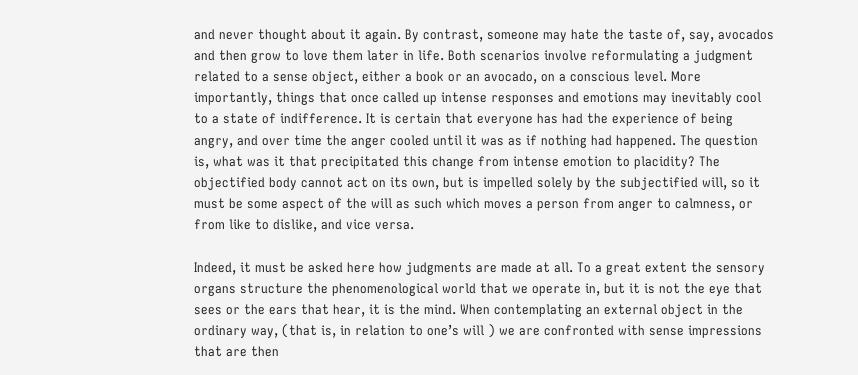and never thought about it again. By contrast, someone may hate the taste of, say, avocados and then grow to love them later in life. Both scenarios involve reformulating a judgment related to a sense object, either a book or an avocado, on a conscious level. More importantly, things that once called up intense responses and emotions may inevitably cool to a state of indifference. It is certain that everyone has had the experience of being angry, and over time the anger cooled until it was as if nothing had happened. The question is, what was it that precipitated this change from intense emotion to placidity? The objectified body cannot act on its own, but is impelled solely by the subjectified will, so it must be some aspect of the will as such which moves a person from anger to calmness, or from like to dislike, and vice versa.

Indeed, it must be asked here how judgments are made at all. To a great extent the sensory organs structure the phenomenological world that we operate in, but it is not the eye that sees or the ears that hear, it is the mind. When contemplating an external object in the ordinary way, (that is, in relation to one’s will ) we are confronted with sense impressions that are then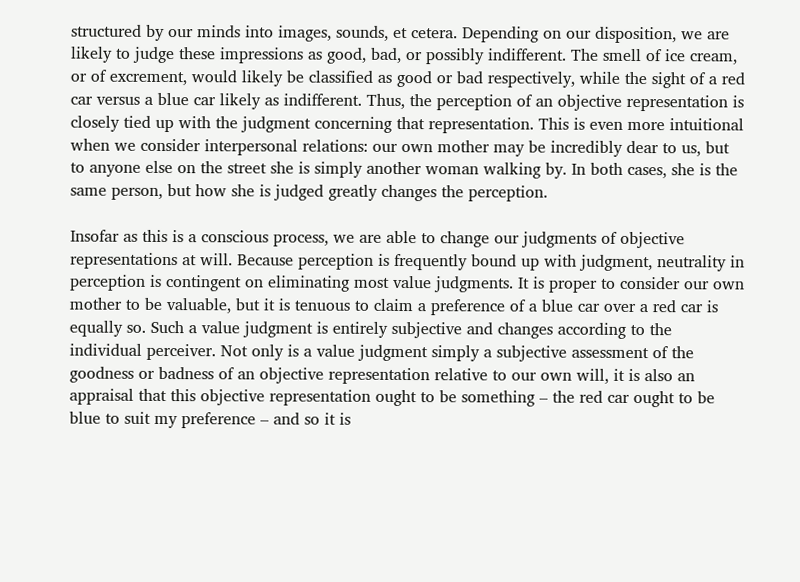structured by our minds into images, sounds, et cetera. Depending on our disposition, we are likely to judge these impressions as good, bad, or possibly indifferent. The smell of ice cream, or of excrement, would likely be classified as good or bad respectively, while the sight of a red car versus a blue car likely as indifferent. Thus, the perception of an objective representation is closely tied up with the judgment concerning that representation. This is even more intuitional when we consider interpersonal relations: our own mother may be incredibly dear to us, but to anyone else on the street she is simply another woman walking by. In both cases, she is the same person, but how she is judged greatly changes the perception.

Insofar as this is a conscious process, we are able to change our judgments of objective representations at will. Because perception is frequently bound up with judgment, neutrality in perception is contingent on eliminating most value judgments. It is proper to consider our own mother to be valuable, but it is tenuous to claim a preference of a blue car over a red car is equally so. Such a value judgment is entirely subjective and changes according to the individual perceiver. Not only is a value judgment simply a subjective assessment of the goodness or badness of an objective representation relative to our own will, it is also an appraisal that this objective representation ought to be something – the red car ought to be blue to suit my preference – and so it is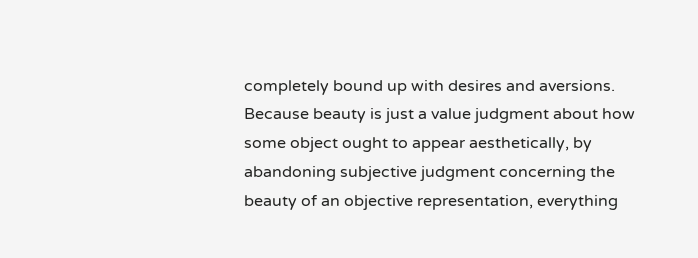completely bound up with desires and aversions. Because beauty is just a value judgment about how some object ought to appear aesthetically, by abandoning subjective judgment concerning the beauty of an objective representation, everything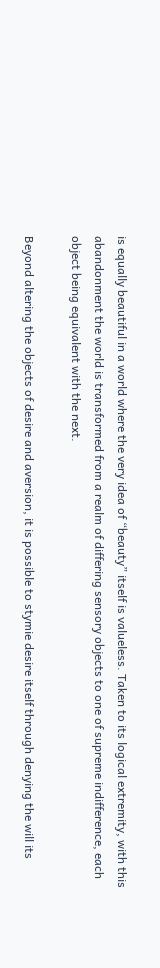is equally beautiful in a world where the very idea of “beauty” itself is valueless. Taken to its logical extremity, with this abandonment the world is transformed from a realm of differing sensory objects to one of supreme indifference, each object being equivalent with the next.

Beyond altering the objects of desire and aversion, it is possible to stymie desire itself through denying the will its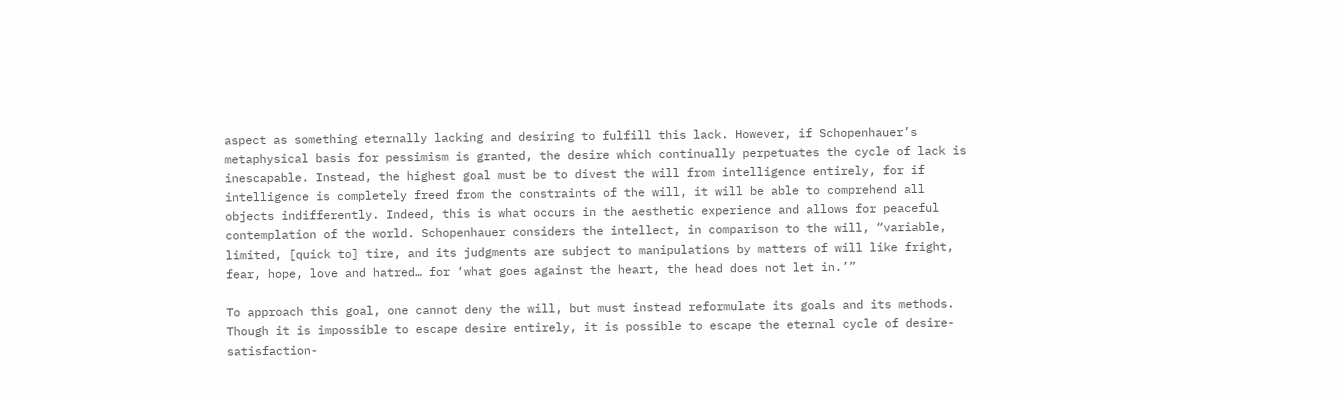aspect as something eternally lacking and desiring to fulfill this lack. However, if Schopenhauer’s metaphysical basis for pessimism is granted, the desire which continually perpetuates the cycle of lack is inescapable. Instead, the highest goal must be to divest the will from intelligence entirely, for if intelligence is completely freed from the constraints of the will, it will be able to comprehend all objects indifferently. Indeed, this is what occurs in the aesthetic experience and allows for peaceful contemplation of the world. Schopenhauer considers the intellect, in comparison to the will, “variable, limited, [quick to] tire, and its judgments are subject to manipulations by matters of will like fright, fear, hope, love and hatred… for ‘what goes against the heart, the head does not let in.’”

To approach this goal, one cannot deny the will, but must instead reformulate its goals and its methods. Though it is impossible to escape desire entirely, it is possible to escape the eternal cycle of desire-satisfaction-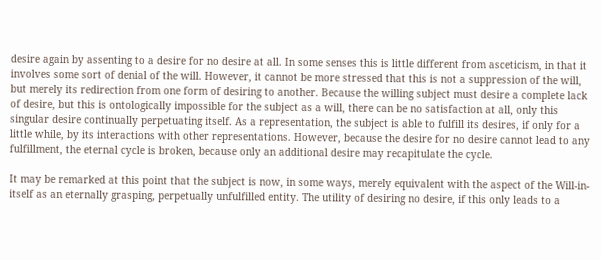desire again by assenting to a desire for no desire at all. In some senses this is little different from asceticism, in that it involves some sort of denial of the will. However, it cannot be more stressed that this is not a suppression of the will, but merely its redirection from one form of desiring to another. Because the willing subject must desire a complete lack of desire, but this is ontologically impossible for the subject as a will, there can be no satisfaction at all, only this singular desire continually perpetuating itself. As a representation, the subject is able to fulfill its desires, if only for a little while, by its interactions with other representations. However, because the desire for no desire cannot lead to any fulfillment, the eternal cycle is broken, because only an additional desire may recapitulate the cycle.

It may be remarked at this point that the subject is now, in some ways, merely equivalent with the aspect of the Will-in-itself as an eternally grasping, perpetually unfulfilled entity. The utility of desiring no desire, if this only leads to a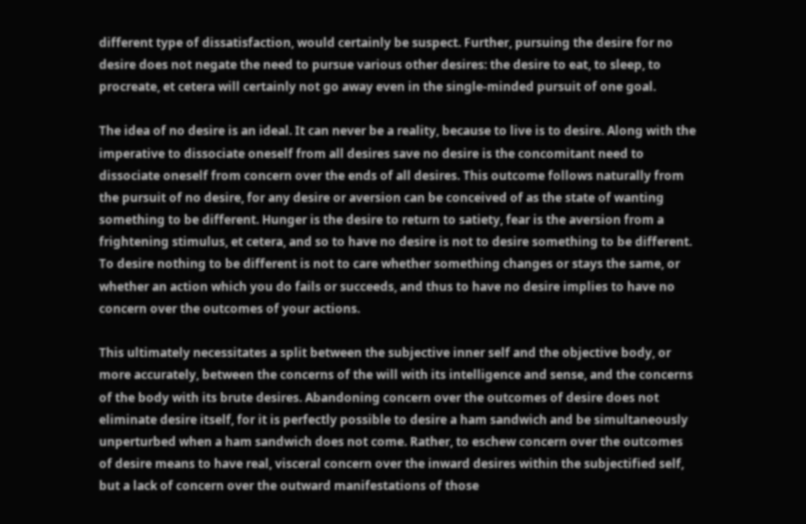different type of dissatisfaction, would certainly be suspect. Further, pursuing the desire for no desire does not negate the need to pursue various other desires: the desire to eat, to sleep, to procreate, et cetera will certainly not go away even in the single-minded pursuit of one goal.

The idea of no desire is an ideal. It can never be a reality, because to live is to desire. Along with the imperative to dissociate oneself from all desires save no desire is the concomitant need to dissociate oneself from concern over the ends of all desires. This outcome follows naturally from the pursuit of no desire, for any desire or aversion can be conceived of as the state of wanting something to be different. Hunger is the desire to return to satiety, fear is the aversion from a frightening stimulus, et cetera, and so to have no desire is not to desire something to be different. To desire nothing to be different is not to care whether something changes or stays the same, or whether an action which you do fails or succeeds, and thus to have no desire implies to have no concern over the outcomes of your actions.

This ultimately necessitates a split between the subjective inner self and the objective body, or more accurately, between the concerns of the will with its intelligence and sense, and the concerns of the body with its brute desires. Abandoning concern over the outcomes of desire does not eliminate desire itself, for it is perfectly possible to desire a ham sandwich and be simultaneously unperturbed when a ham sandwich does not come. Rather, to eschew concern over the outcomes of desire means to have real, visceral concern over the inward desires within the subjectified self, but a lack of concern over the outward manifestations of those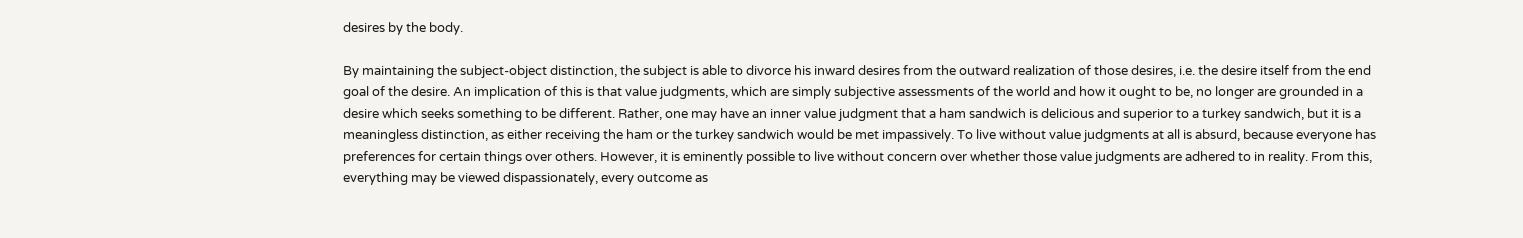desires by the body.

By maintaining the subject-object distinction, the subject is able to divorce his inward desires from the outward realization of those desires, i.e. the desire itself from the end goal of the desire. An implication of this is that value judgments, which are simply subjective assessments of the world and how it ought to be, no longer are grounded in a desire which seeks something to be different. Rather, one may have an inner value judgment that a ham sandwich is delicious and superior to a turkey sandwich, but it is a meaningless distinction, as either receiving the ham or the turkey sandwich would be met impassively. To live without value judgments at all is absurd, because everyone has preferences for certain things over others. However, it is eminently possible to live without concern over whether those value judgments are adhered to in reality. From this, everything may be viewed dispassionately, every outcome as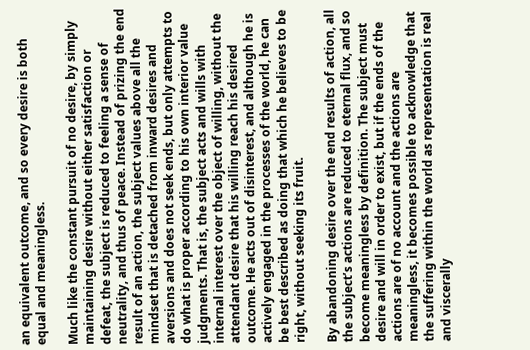an equivalent outcome, and so every desire is both equal and meaningless.

Much like the constant pursuit of no desire, by simply maintaining desire without either satisfaction or defeat, the subject is reduced to feeling a sense of neutrality, and thus of peace. Instead of prizing the end result of an action, the subject values above all the mindset that is detached from inward desires and aversions and does not seek ends, but only attempts to do what is proper according to his own interior value judgments. That is, the subject acts and wills with internal interest over the object of willing, without the attendant desire that his willing reach his desired outcome. He acts out of disinterest, and although he is actively engaged in the processes of the world, he can be best described as doing that which he believes to be right, without seeking its fruit.

By abandoning desire over the end results of action, all the subject’s actions are reduced to eternal flux, and so become meaningless by definition. The subject must desire and will in order to exist, but if the ends of the actions are of no account and the actions are meaningless, it becomes possible to acknowledge that the suffering within the world as representation is real and viscerally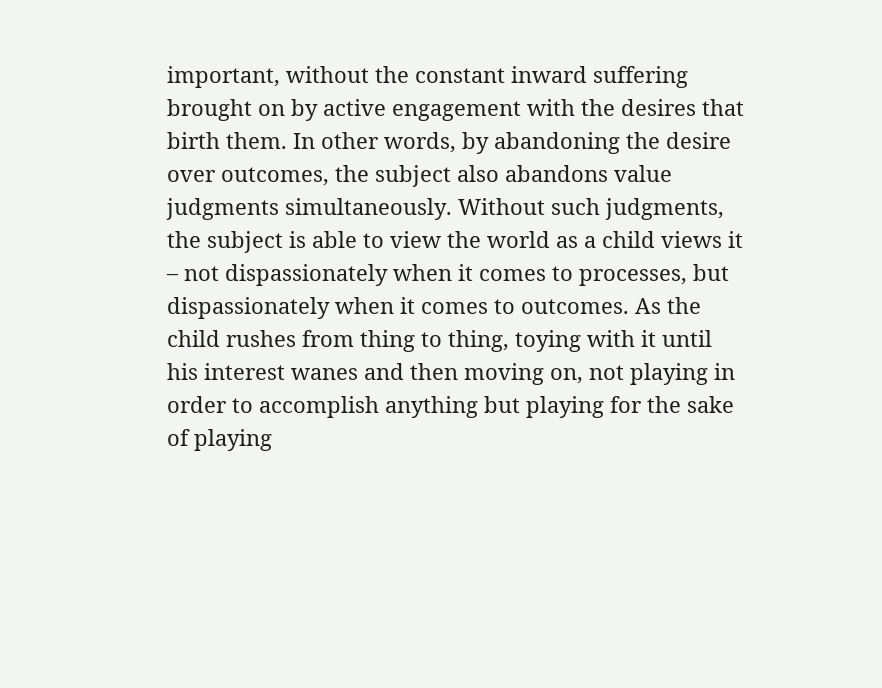important, without the constant inward suffering brought on by active engagement with the desires that birth them. In other words, by abandoning the desire over outcomes, the subject also abandons value judgments simultaneously. Without such judgments, the subject is able to view the world as a child views it – not dispassionately when it comes to processes, but dispassionately when it comes to outcomes. As the child rushes from thing to thing, toying with it until his interest wanes and then moving on, not playing in order to accomplish anything but playing for the sake of playing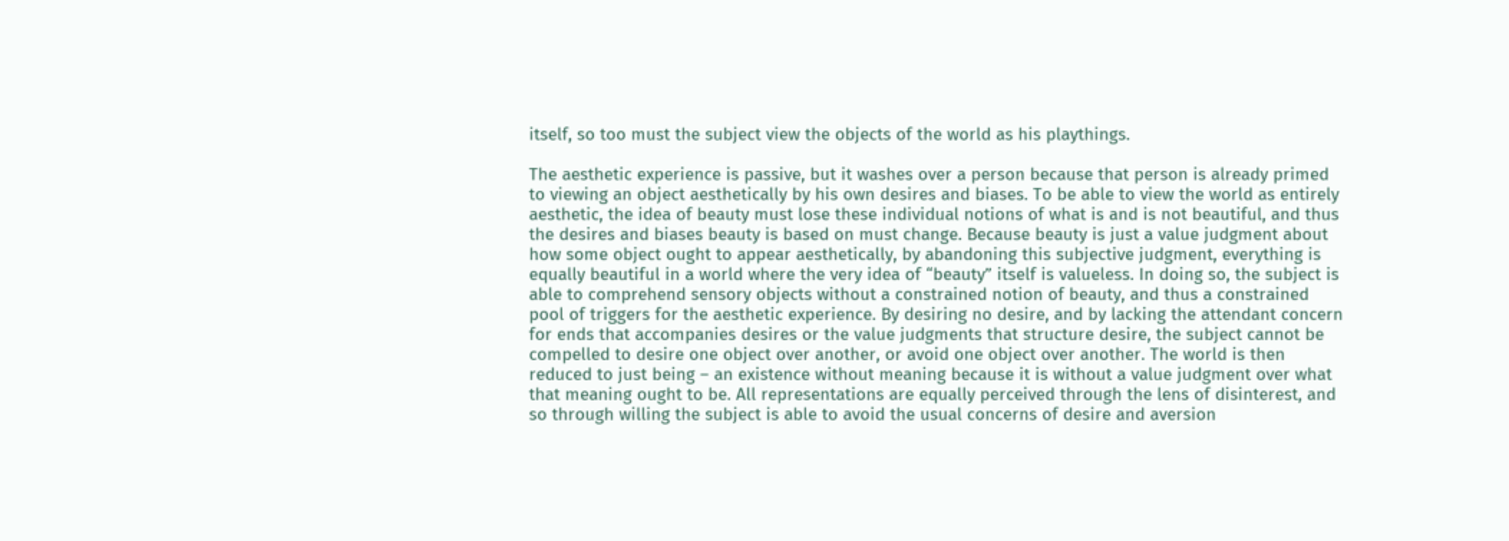itself, so too must the subject view the objects of the world as his playthings.

The aesthetic experience is passive, but it washes over a person because that person is already primed to viewing an object aesthetically by his own desires and biases. To be able to view the world as entirely aesthetic, the idea of beauty must lose these individual notions of what is and is not beautiful, and thus the desires and biases beauty is based on must change. Because beauty is just a value judgment about how some object ought to appear aesthetically, by abandoning this subjective judgment, everything is equally beautiful in a world where the very idea of “beauty” itself is valueless. In doing so, the subject is able to comprehend sensory objects without a constrained notion of beauty, and thus a constrained pool of triggers for the aesthetic experience. By desiring no desire, and by lacking the attendant concern for ends that accompanies desires or the value judgments that structure desire, the subject cannot be compelled to desire one object over another, or avoid one object over another. The world is then reduced to just being – an existence without meaning because it is without a value judgment over what that meaning ought to be. All representations are equally perceived through the lens of disinterest, and so through willing the subject is able to avoid the usual concerns of desire and aversion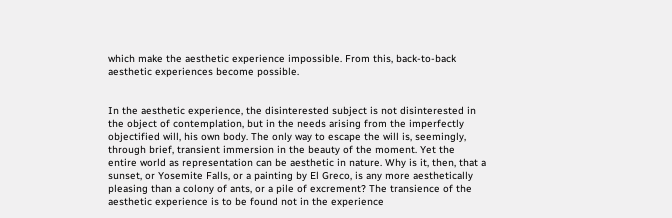which make the aesthetic experience impossible. From this, back-to-back aesthetic experiences become possible.


In the aesthetic experience, the disinterested subject is not disinterested in the object of contemplation, but in the needs arising from the imperfectly objectified will, his own body. The only way to escape the will is, seemingly, through brief, transient immersion in the beauty of the moment. Yet the entire world as representation can be aesthetic in nature. Why is it, then, that a sunset, or Yosemite Falls, or a painting by El Greco, is any more aesthetically pleasing than a colony of ants, or a pile of excrement? The transience of the aesthetic experience is to be found not in the experience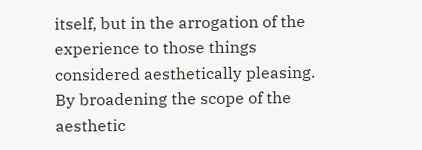itself, but in the arrogation of the experience to those things considered aesthetically pleasing. By broadening the scope of the aesthetic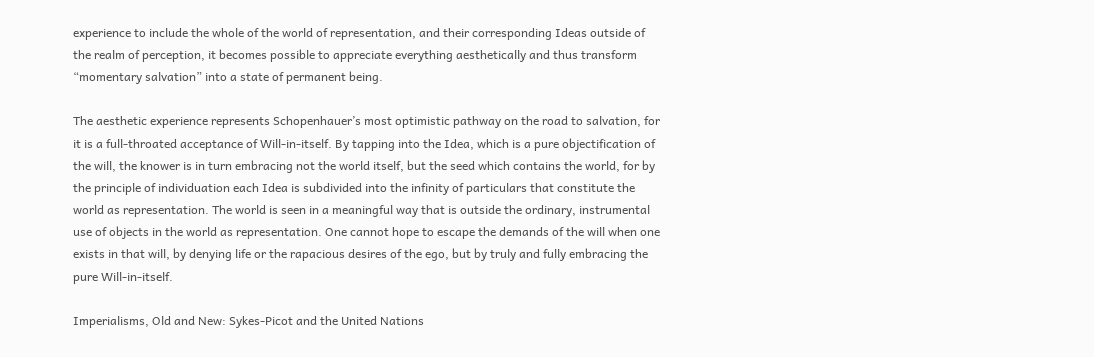experience to include the whole of the world of representation, and their corresponding Ideas outside of the realm of perception, it becomes possible to appreciate everything aesthetically and thus transform “momentary salvation” into a state of permanent being.

The aesthetic experience represents Schopenhauer’s most optimistic pathway on the road to salvation, for it is a full-throated acceptance of Will-in-itself. By tapping into the Idea, which is a pure objectification of the will, the knower is in turn embracing not the world itself, but the seed which contains the world, for by the principle of individuation each Idea is subdivided into the infinity of particulars that constitute the world as representation. The world is seen in a meaningful way that is outside the ordinary, instrumental use of objects in the world as representation. One cannot hope to escape the demands of the will when one exists in that will, by denying life or the rapacious desires of the ego, but by truly and fully embracing the pure Will-in-itself.

Imperialisms, Old and New: Sykes-Picot and the United Nations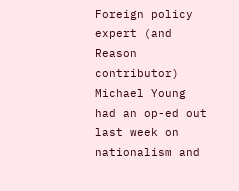Foreign policy expert (and Reason contributor) Michael Young had an op-ed out last week on nationalism and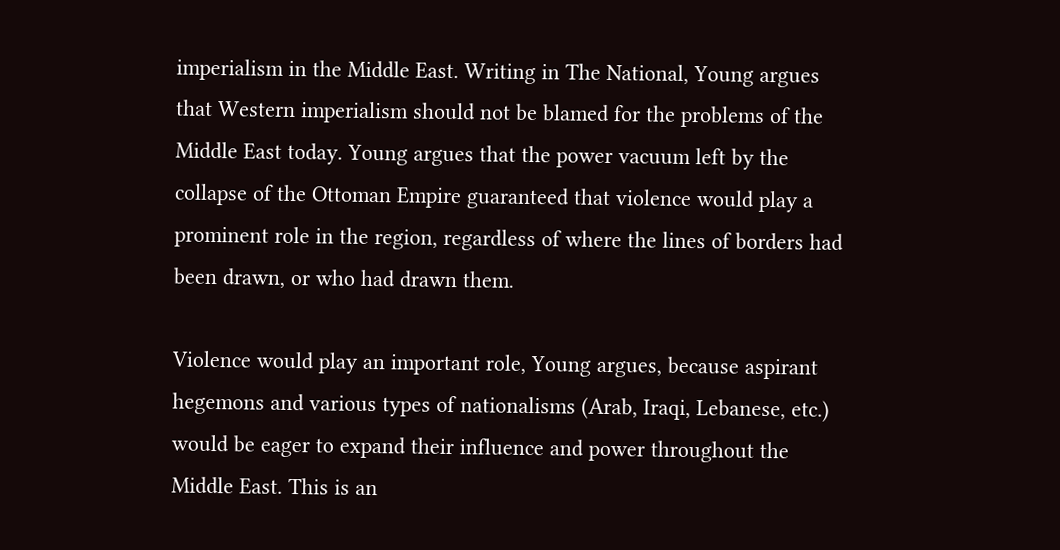imperialism in the Middle East. Writing in The National, Young argues that Western imperialism should not be blamed for the problems of the Middle East today. Young argues that the power vacuum left by the collapse of the Ottoman Empire guaranteed that violence would play a prominent role in the region, regardless of where the lines of borders had been drawn, or who had drawn them.

Violence would play an important role, Young argues, because aspirant hegemons and various types of nationalisms (Arab, Iraqi, Lebanese, etc.) would be eager to expand their influence and power throughout the Middle East. This is an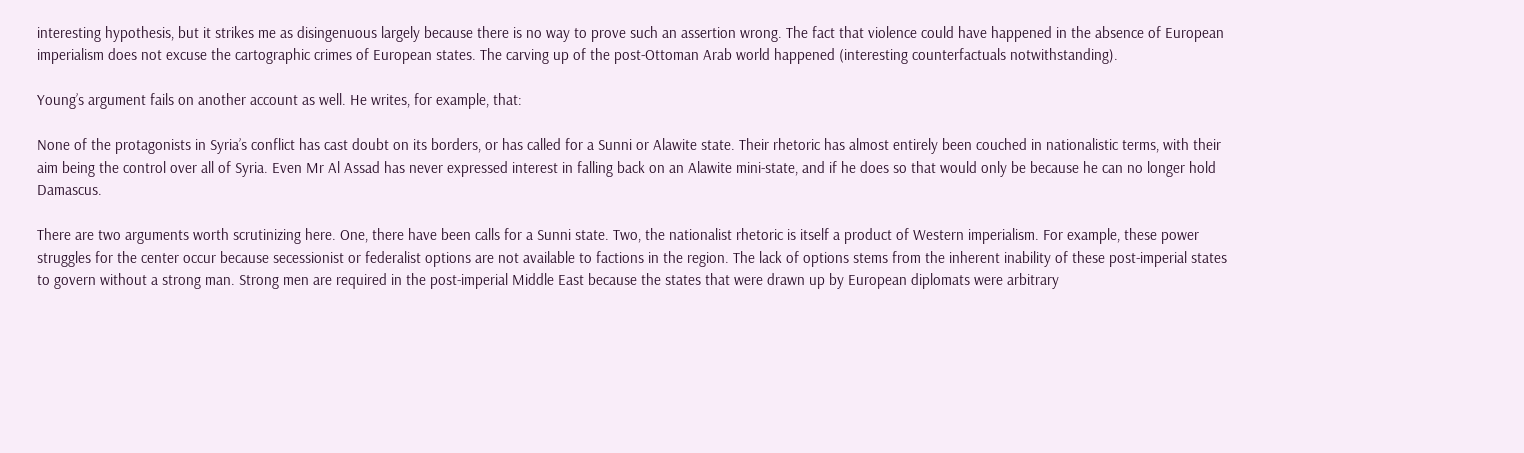interesting hypothesis, but it strikes me as disingenuous largely because there is no way to prove such an assertion wrong. The fact that violence could have happened in the absence of European imperialism does not excuse the cartographic crimes of European states. The carving up of the post-Ottoman Arab world happened (interesting counterfactuals notwithstanding).

Young’s argument fails on another account as well. He writes, for example, that:

None of the protagonists in Syria’s conflict has cast doubt on its borders, or has called for a Sunni or Alawite state. Their rhetoric has almost entirely been couched in nationalistic terms, with their aim being the control over all of Syria. Even Mr Al Assad has never expressed interest in falling back on an Alawite mini-state, and if he does so that would only be because he can no longer hold Damascus.

There are two arguments worth scrutinizing here. One, there have been calls for a Sunni state. Two, the nationalist rhetoric is itself a product of Western imperialism. For example, these power struggles for the center occur because secessionist or federalist options are not available to factions in the region. The lack of options stems from the inherent inability of these post-imperial states to govern without a strong man. Strong men are required in the post-imperial Middle East because the states that were drawn up by European diplomats were arbitrary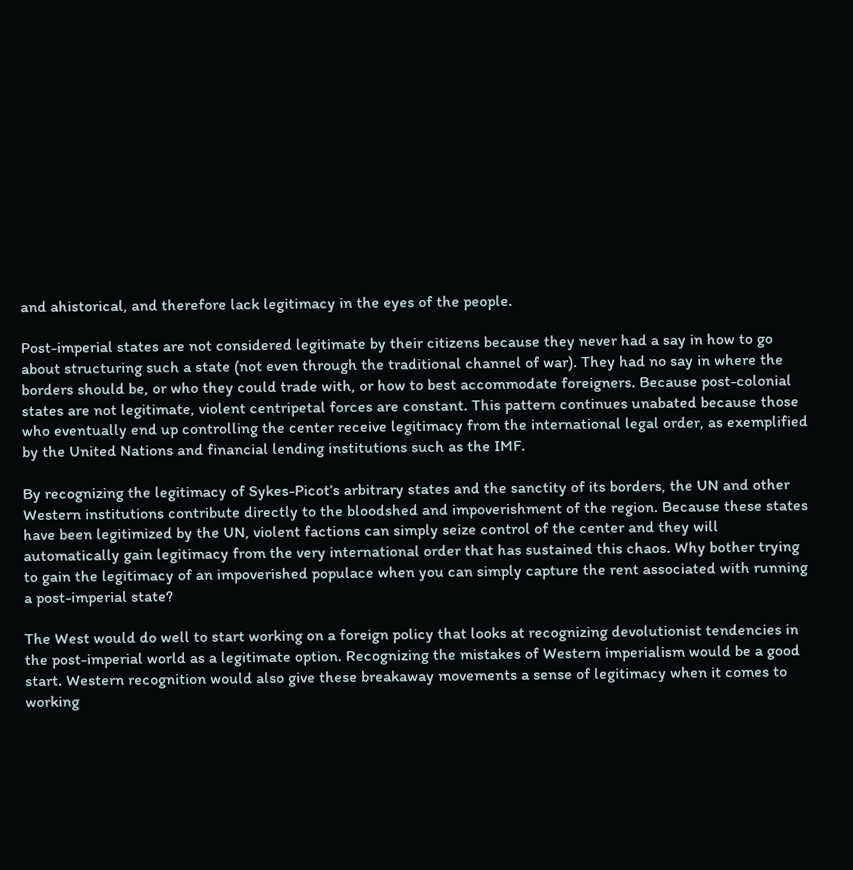and ahistorical, and therefore lack legitimacy in the eyes of the people.

Post-imperial states are not considered legitimate by their citizens because they never had a say in how to go about structuring such a state (not even through the traditional channel of war). They had no say in where the borders should be, or who they could trade with, or how to best accommodate foreigners. Because post-colonial states are not legitimate, violent centripetal forces are constant. This pattern continues unabated because those who eventually end up controlling the center receive legitimacy from the international legal order, as exemplified by the United Nations and financial lending institutions such as the IMF.

By recognizing the legitimacy of Sykes-Picot’s arbitrary states and the sanctity of its borders, the UN and other Western institutions contribute directly to the bloodshed and impoverishment of the region. Because these states have been legitimized by the UN, violent factions can simply seize control of the center and they will automatically gain legitimacy from the very international order that has sustained this chaos. Why bother trying to gain the legitimacy of an impoverished populace when you can simply capture the rent associated with running a post-imperial state?

The West would do well to start working on a foreign policy that looks at recognizing devolutionist tendencies in the post-imperial world as a legitimate option. Recognizing the mistakes of Western imperialism would be a good start. Western recognition would also give these breakaway movements a sense of legitimacy when it comes to working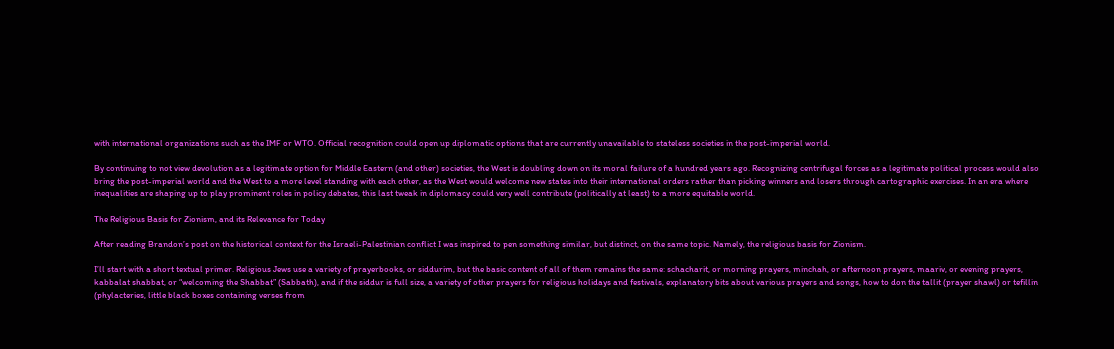with international organizations such as the IMF or WTO. Official recognition could open up diplomatic options that are currently unavailable to stateless societies in the post-imperial world.

By continuing to not view devolution as a legitimate option for Middle Eastern (and other) societies, the West is doubling down on its moral failure of a hundred years ago. Recognizing centrifugal forces as a legitimate political process would also bring the post-imperial world and the West to a more level standing with each other, as the West would welcome new states into their international orders rather than picking winners and losers through cartographic exercises. In an era where inequalities are shaping up to play prominent roles in policy debates, this last tweak in diplomacy could very well contribute (politically at least) to a more equitable world.

The Religious Basis for Zionism, and its Relevance for Today

After reading Brandon’s post on the historical context for the Israeli-Palestinian conflict I was inspired to pen something similar, but distinct, on the same topic. Namely, the religious basis for Zionism.

I’ll start with a short textual primer. Religious Jews use a variety of prayerbooks, or siddurim, but the basic content of all of them remains the same: schacharit, or morning prayers, minchah, or afternoon prayers, maariv, or evening prayers, kabbalat shabbat, or “welcoming the Shabbat” (Sabbath), and if the siddur is full size, a variety of other prayers for religious holidays and festivals, explanatory bits about various prayers and songs, how to don the tallit (prayer shawl) or tefillin (phylacteries, little black boxes containing verses from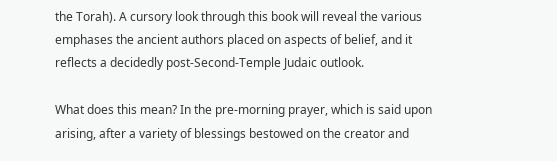the Torah). A cursory look through this book will reveal the various emphases the ancient authors placed on aspects of belief, and it reflects a decidedly post-Second-Temple Judaic outlook.

What does this mean? In the pre-morning prayer, which is said upon arising, after a variety of blessings bestowed on the creator and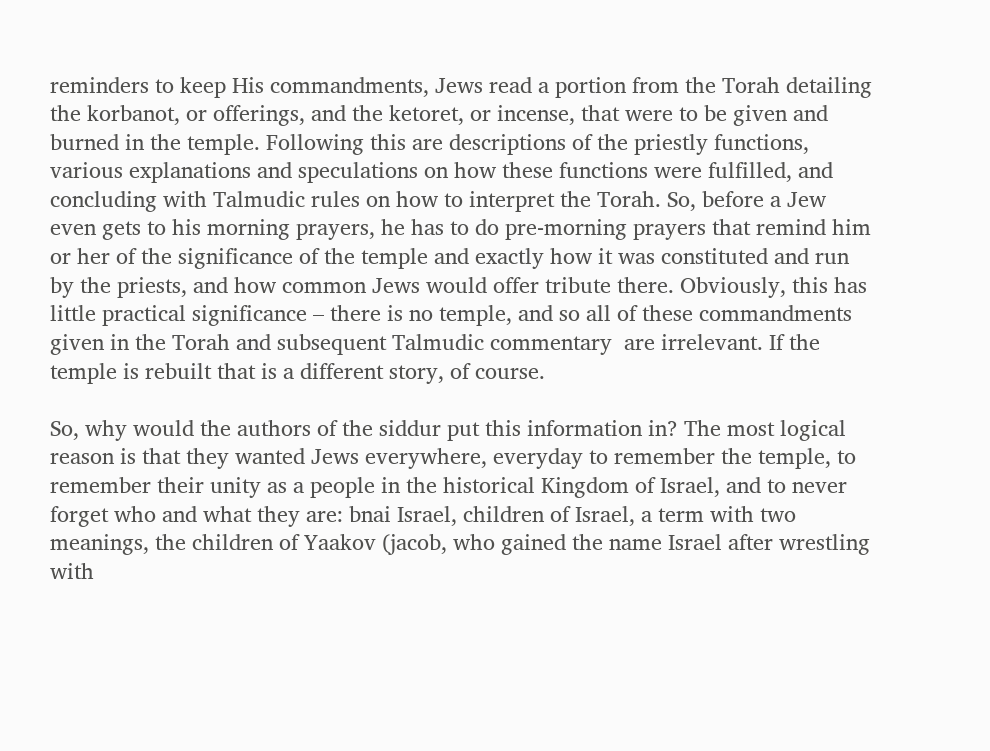reminders to keep His commandments, Jews read a portion from the Torah detailing the korbanot, or offerings, and the ketoret, or incense, that were to be given and burned in the temple. Following this are descriptions of the priestly functions, various explanations and speculations on how these functions were fulfilled, and concluding with Talmudic rules on how to interpret the Torah. So, before a Jew even gets to his morning prayers, he has to do pre-morning prayers that remind him or her of the significance of the temple and exactly how it was constituted and run by the priests, and how common Jews would offer tribute there. Obviously, this has little practical significance – there is no temple, and so all of these commandments given in the Torah and subsequent Talmudic commentary  are irrelevant. If the temple is rebuilt that is a different story, of course.

So, why would the authors of the siddur put this information in? The most logical reason is that they wanted Jews everywhere, everyday to remember the temple, to remember their unity as a people in the historical Kingdom of Israel, and to never forget who and what they are: bnai Israel, children of Israel, a term with two meanings, the children of Yaakov (jacob, who gained the name Israel after wrestling with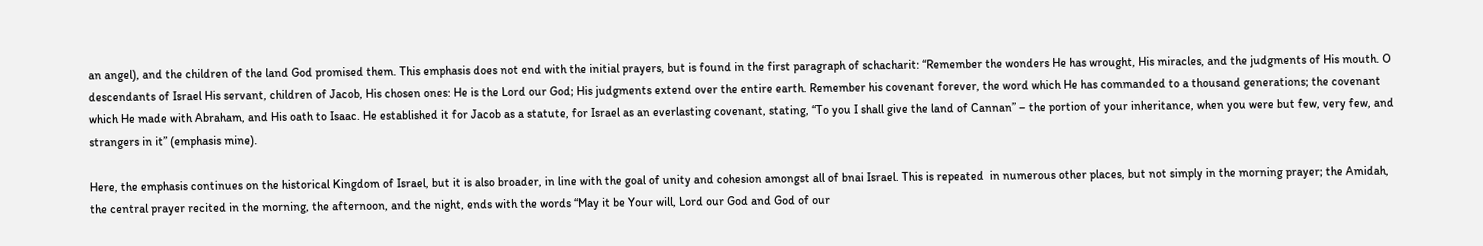an angel), and the children of the land God promised them. This emphasis does not end with the initial prayers, but is found in the first paragraph of schacharit: “Remember the wonders He has wrought, His miracles, and the judgments of His mouth. O descendants of Israel His servant, children of Jacob, His chosen ones: He is the Lord our God; His judgments extend over the entire earth. Remember his covenant forever, the word which He has commanded to a thousand generations; the covenant which He made with Abraham, and His oath to Isaac. He established it for Jacob as a statute, for Israel as an everlasting covenant, stating, “To you I shall give the land of Cannan” – the portion of your inheritance, when you were but few, very few, and strangers in it” (emphasis mine).

Here, the emphasis continues on the historical Kingdom of Israel, but it is also broader, in line with the goal of unity and cohesion amongst all of bnai Israel. This is repeated  in numerous other places, but not simply in the morning prayer; the Amidah, the central prayer recited in the morning, the afternoon, and the night, ends with the words “May it be Your will, Lord our God and God of our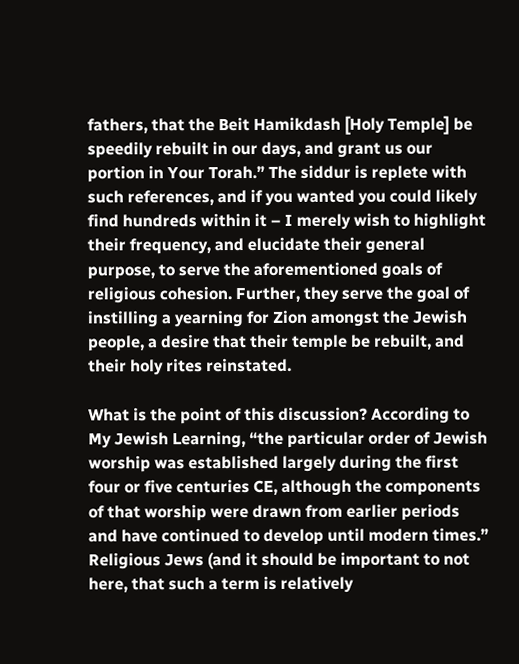fathers, that the Beit Hamikdash [Holy Temple] be speedily rebuilt in our days, and grant us our portion in Your Torah.” The siddur is replete with such references, and if you wanted you could likely find hundreds within it – I merely wish to highlight their frequency, and elucidate their general purpose, to serve the aforementioned goals of religious cohesion. Further, they serve the goal of instilling a yearning for Zion amongst the Jewish people, a desire that their temple be rebuilt, and their holy rites reinstated.

What is the point of this discussion? According to My Jewish Learning, “the particular order of Jewish worship was established largely during the first four or five centuries CE, although the components of that worship were drawn from earlier periods and have continued to develop until modern times.” Religious Jews (and it should be important to not here, that such a term is relatively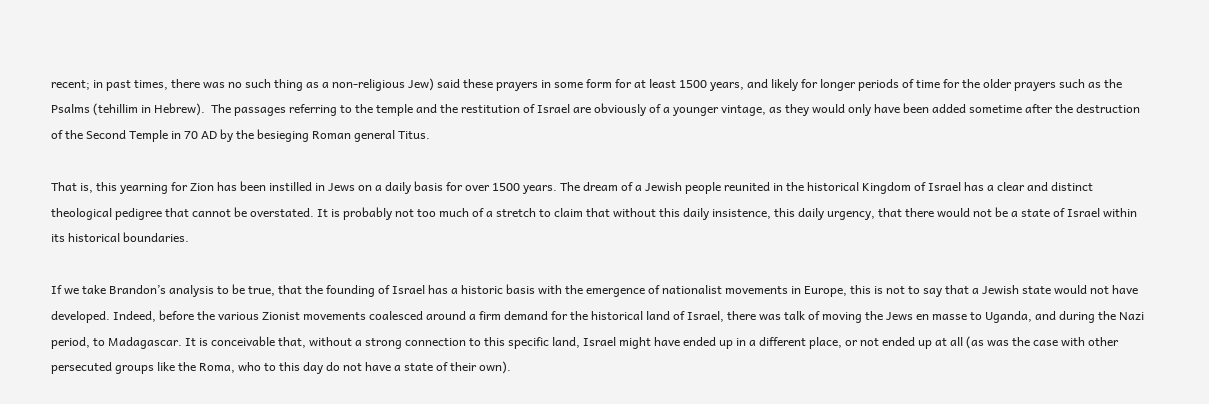recent; in past times, there was no such thing as a non-religious Jew) said these prayers in some form for at least 1500 years, and likely for longer periods of time for the older prayers such as the Psalms (tehillim in Hebrew).  The passages referring to the temple and the restitution of Israel are obviously of a younger vintage, as they would only have been added sometime after the destruction of the Second Temple in 70 AD by the besieging Roman general Titus.

That is, this yearning for Zion has been instilled in Jews on a daily basis for over 1500 years. The dream of a Jewish people reunited in the historical Kingdom of Israel has a clear and distinct theological pedigree that cannot be overstated. It is probably not too much of a stretch to claim that without this daily insistence, this daily urgency, that there would not be a state of Israel within its historical boundaries.

If we take Brandon’s analysis to be true, that the founding of Israel has a historic basis with the emergence of nationalist movements in Europe, this is not to say that a Jewish state would not have developed. Indeed, before the various Zionist movements coalesced around a firm demand for the historical land of Israel, there was talk of moving the Jews en masse to Uganda, and during the Nazi period, to Madagascar. It is conceivable that, without a strong connection to this specific land, Israel might have ended up in a different place, or not ended up at all (as was the case with other persecuted groups like the Roma, who to this day do not have a state of their own).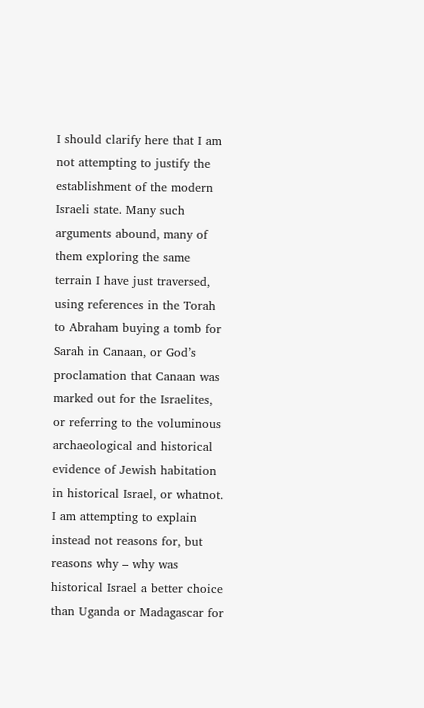I should clarify here that I am not attempting to justify the establishment of the modern Israeli state. Many such arguments abound, many of them exploring the same terrain I have just traversed, using references in the Torah to Abraham buying a tomb for Sarah in Canaan, or God’s proclamation that Canaan was marked out for the Israelites, or referring to the voluminous archaeological and historical evidence of Jewish habitation in historical Israel, or whatnot. I am attempting to explain instead not reasons for, but reasons why – why was historical Israel a better choice than Uganda or Madagascar for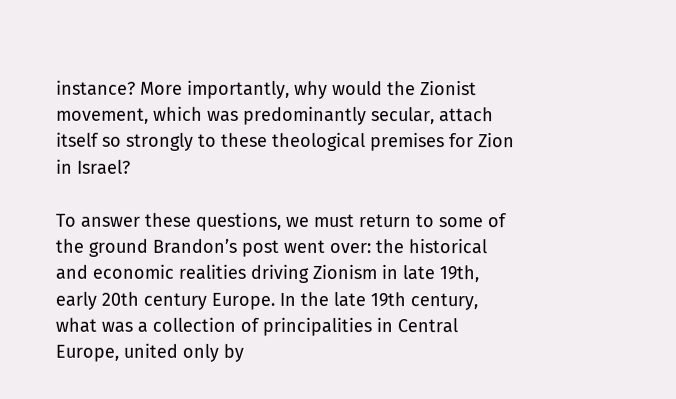instance? More importantly, why would the Zionist movement, which was predominantly secular, attach itself so strongly to these theological premises for Zion in Israel?

To answer these questions, we must return to some of the ground Brandon’s post went over: the historical and economic realities driving Zionism in late 19th, early 20th century Europe. In the late 19th century, what was a collection of principalities in Central Europe, united only by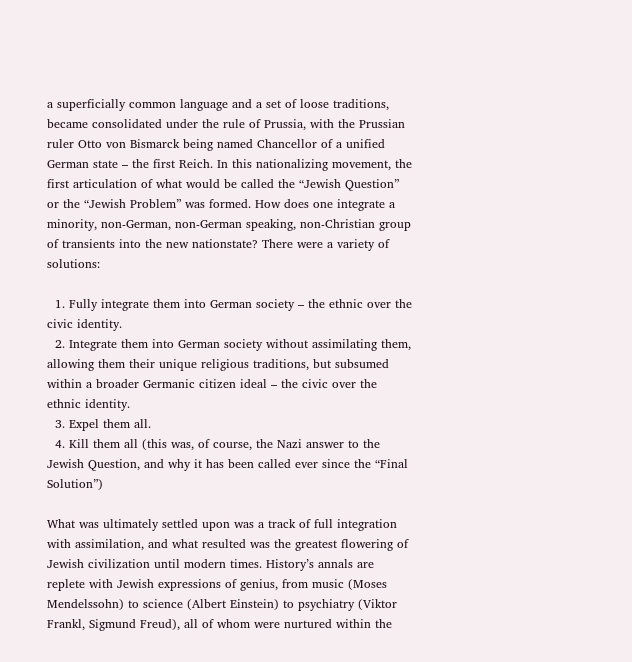a superficially common language and a set of loose traditions, became consolidated under the rule of Prussia, with the Prussian ruler Otto von Bismarck being named Chancellor of a unified German state – the first Reich. In this nationalizing movement, the first articulation of what would be called the “Jewish Question” or the “Jewish Problem” was formed. How does one integrate a minority, non-German, non-German speaking, non-Christian group of transients into the new nationstate? There were a variety of solutions:

  1. Fully integrate them into German society – the ethnic over the civic identity.
  2. Integrate them into German society without assimilating them, allowing them their unique religious traditions, but subsumed within a broader Germanic citizen ideal – the civic over the ethnic identity.
  3. Expel them all.
  4. Kill them all (this was, of course, the Nazi answer to the Jewish Question, and why it has been called ever since the “Final Solution”)

What was ultimately settled upon was a track of full integration with assimilation, and what resulted was the greatest flowering of Jewish civilization until modern times. History’s annals are replete with Jewish expressions of genius, from music (Moses Mendelssohn) to science (Albert Einstein) to psychiatry (Viktor Frankl, Sigmund Freud), all of whom were nurtured within the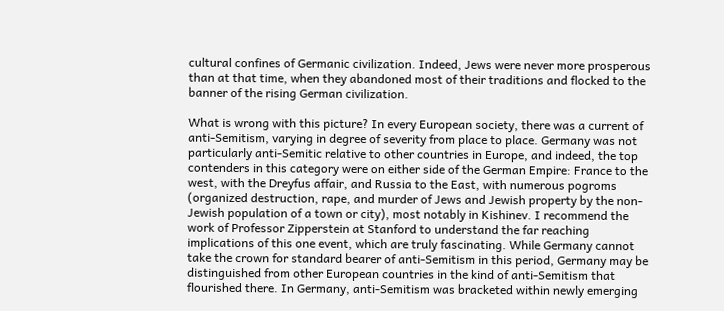cultural confines of Germanic civilization. Indeed, Jews were never more prosperous than at that time, when they abandoned most of their traditions and flocked to the banner of the rising German civilization.

What is wrong with this picture? In every European society, there was a current of anti-Semitism, varying in degree of severity from place to place. Germany was not particularly anti-Semitic relative to other countries in Europe, and indeed, the top contenders in this category were on either side of the German Empire: France to the west, with the Dreyfus affair, and Russia to the East, with numerous pogroms (organized destruction, rape, and murder of Jews and Jewish property by the non-Jewish population of a town or city), most notably in Kishinev. I recommend the work of Professor Zipperstein at Stanford to understand the far reaching implications of this one event, which are truly fascinating. While Germany cannot take the crown for standard bearer of anti-Semitism in this period, Germany may be distinguished from other European countries in the kind of anti-Semitism that flourished there. In Germany, anti-Semitism was bracketed within newly emerging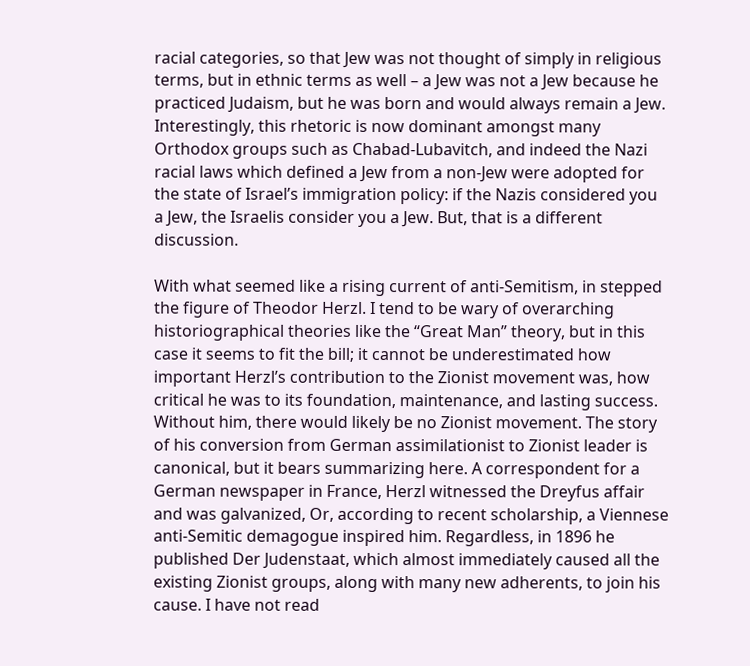racial categories, so that Jew was not thought of simply in religious terms, but in ethnic terms as well – a Jew was not a Jew because he practiced Judaism, but he was born and would always remain a Jew. Interestingly, this rhetoric is now dominant amongst many Orthodox groups such as Chabad-Lubavitch, and indeed the Nazi racial laws which defined a Jew from a non-Jew were adopted for the state of Israel’s immigration policy: if the Nazis considered you a Jew, the Israelis consider you a Jew. But, that is a different discussion.

With what seemed like a rising current of anti-Semitism, in stepped the figure of Theodor Herzl. I tend to be wary of overarching historiographical theories like the “Great Man” theory, but in this case it seems to fit the bill; it cannot be underestimated how important Herzl’s contribution to the Zionist movement was, how critical he was to its foundation, maintenance, and lasting success. Without him, there would likely be no Zionist movement. The story of his conversion from German assimilationist to Zionist leader is canonical, but it bears summarizing here. A correspondent for a German newspaper in France, Herzl witnessed the Dreyfus affair and was galvanized, Or, according to recent scholarship, a Viennese anti-Semitic demagogue inspired him. Regardless, in 1896 he published Der Judenstaat, which almost immediately caused all the existing Zionist groups, along with many new adherents, to join his cause. I have not read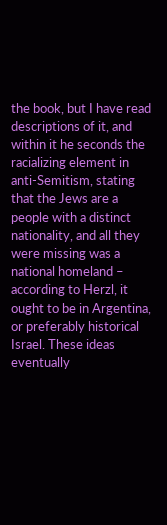the book, but I have read descriptions of it, and within it he seconds the racializing element in anti-Semitism, stating that the Jews are a people with a distinct nationality, and all they were missing was a national homeland – according to Herzl, it ought to be in Argentina, or preferably historical Israel. These ideas eventually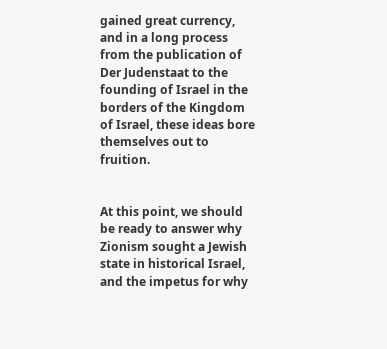gained great currency, and in a long process from the publication of Der Judenstaat to the founding of Israel in the borders of the Kingdom of Israel, these ideas bore themselves out to fruition.


At this point, we should be ready to answer why Zionism sought a Jewish state in historical Israel, and the impetus for why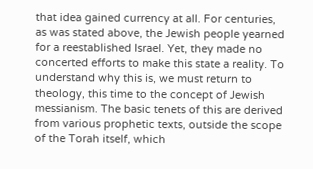that idea gained currency at all. For centuries, as was stated above, the Jewish people yearned for a reestablished Israel. Yet, they made no concerted efforts to make this state a reality. To understand why this is, we must return to theology, this time to the concept of Jewish messianism. The basic tenets of this are derived from various prophetic texts, outside the scope of the Torah itself, which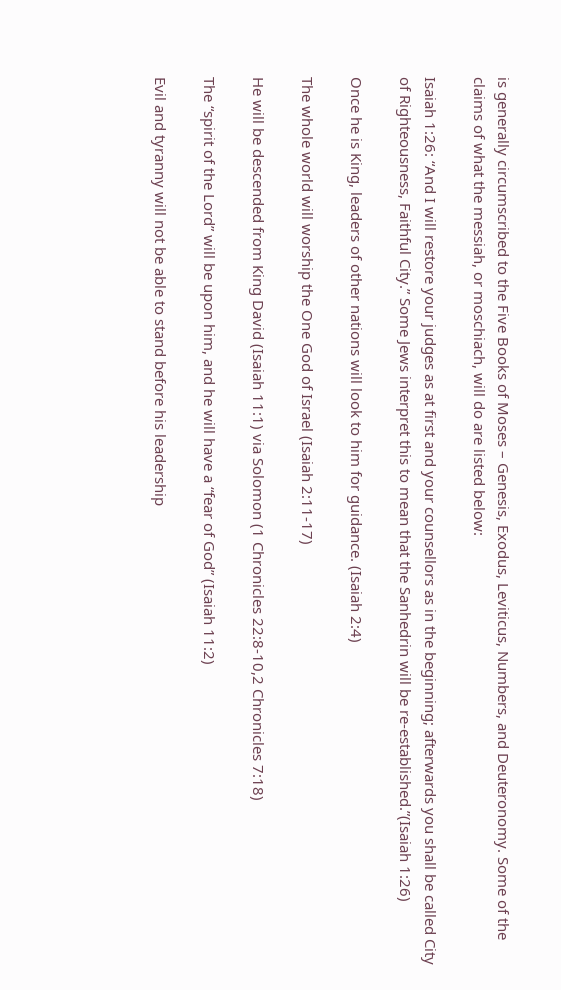is generally circumscribed to the Five Books of Moses – Genesis, Exodus, Leviticus, Numbers, and Deuteronomy. Some of the claims of what the messiah, or moschiach, will do are listed below:

Isaiah 1:26: “And I will restore your judges as at first and your counsellors as in the beginning; afterwards you shall be called City of Righteousness, Faithful City.” Some Jews interpret this to mean that the Sanhedrin will be re-established.”(Isaiah 1:26)

Once he is King, leaders of other nations will look to him for guidance. (Isaiah 2:4)

The whole world will worship the One God of Israel (Isaiah 2:11-17)

He will be descended from King David (Isaiah 11:1) via Solomon (1 Chronicles 22:8-10,2 Chronicles 7:18)

The “spirit of the Lord” will be upon him, and he will have a “fear of God” (Isaiah 11:2)

Evil and tyranny will not be able to stand before his leadership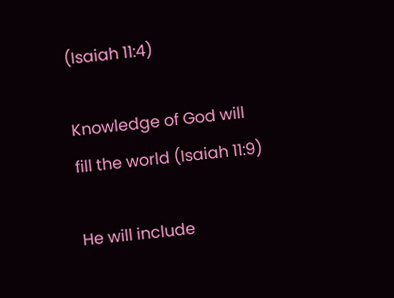(Isaiah 11:4)

Knowledge of God will fill the world (Isaiah 11:9)

He will include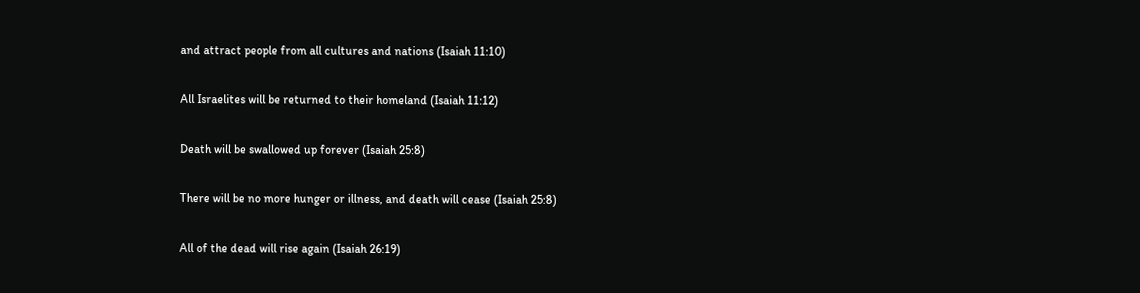and attract people from all cultures and nations (Isaiah 11:10)

All Israelites will be returned to their homeland (Isaiah 11:12)

Death will be swallowed up forever (Isaiah 25:8)

There will be no more hunger or illness, and death will cease (Isaiah 25:8)

All of the dead will rise again (Isaiah 26:19)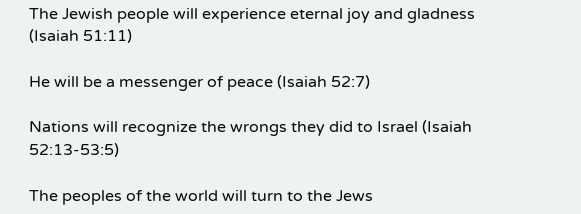The Jewish people will experience eternal joy and gladness (Isaiah 51:11)

He will be a messenger of peace (Isaiah 52:7)

Nations will recognize the wrongs they did to Israel (Isaiah 52:13-53:5)

The peoples of the world will turn to the Jews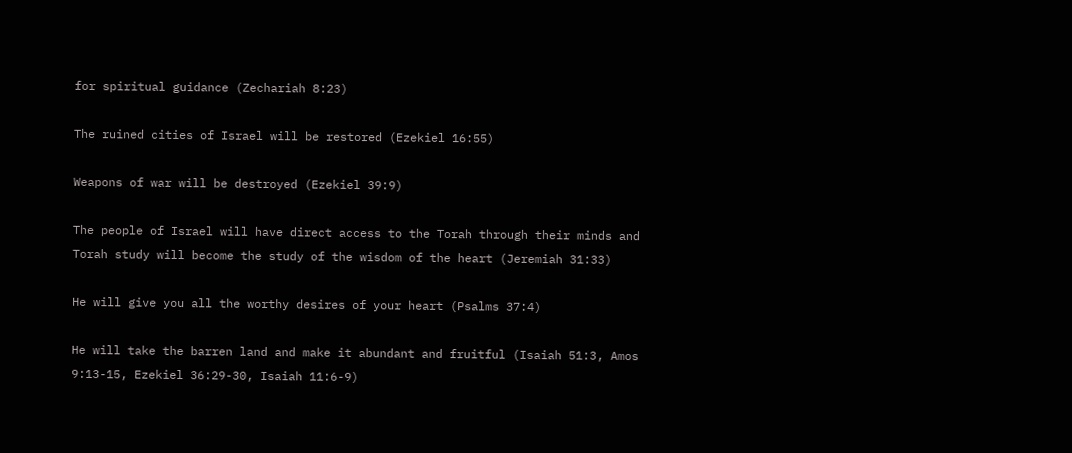for spiritual guidance (Zechariah 8:23)

The ruined cities of Israel will be restored (Ezekiel 16:55)

Weapons of war will be destroyed (Ezekiel 39:9)

The people of Israel will have direct access to the Torah through their minds and Torah study will become the study of the wisdom of the heart (Jeremiah 31:33)

He will give you all the worthy desires of your heart (Psalms 37:4)

He will take the barren land and make it abundant and fruitful (Isaiah 51:3, Amos 9:13-15, Ezekiel 36:29-30, Isaiah 11:6-9)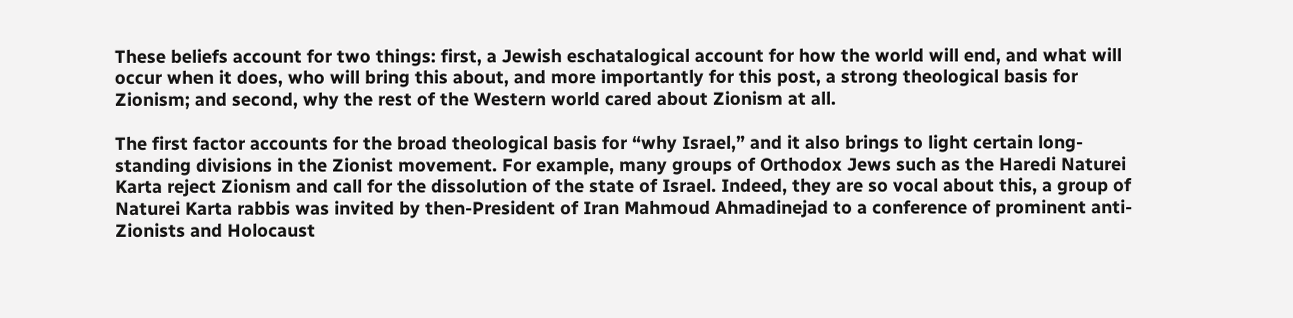These beliefs account for two things: first, a Jewish eschatalogical account for how the world will end, and what will occur when it does, who will bring this about, and more importantly for this post, a strong theological basis for Zionism; and second, why the rest of the Western world cared about Zionism at all.

The first factor accounts for the broad theological basis for “why Israel,” and it also brings to light certain long-standing divisions in the Zionist movement. For example, many groups of Orthodox Jews such as the Haredi Naturei Karta reject Zionism and call for the dissolution of the state of Israel. Indeed, they are so vocal about this, a group of Naturei Karta rabbis was invited by then-President of Iran Mahmoud Ahmadinejad to a conference of prominent anti-Zionists and Holocaust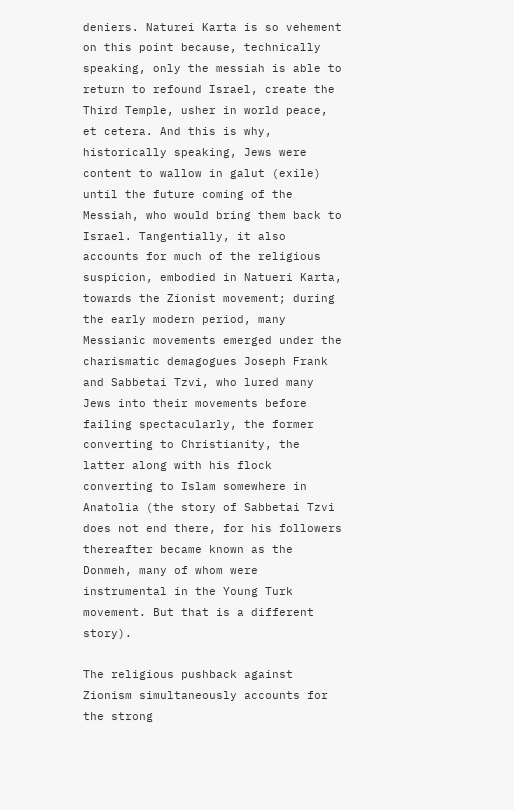deniers. Naturei Karta is so vehement on this point because, technically speaking, only the messiah is able to return to refound Israel, create the Third Temple, usher in world peace, et cetera. And this is why, historically speaking, Jews were content to wallow in galut (exile) until the future coming of the Messiah, who would bring them back to Israel. Tangentially, it also accounts for much of the religious suspicion, embodied in Natueri Karta, towards the Zionist movement; during the early modern period, many Messianic movements emerged under the charismatic demagogues Joseph Frank and Sabbetai Tzvi, who lured many Jews into their movements before failing spectacularly, the former converting to Christianity, the latter along with his flock converting to Islam somewhere in Anatolia (the story of Sabbetai Tzvi does not end there, for his followers thereafter became known as the Donmeh, many of whom were instrumental in the Young Turk movement. But that is a different story).

The religious pushback against Zionism simultaneously accounts for the strong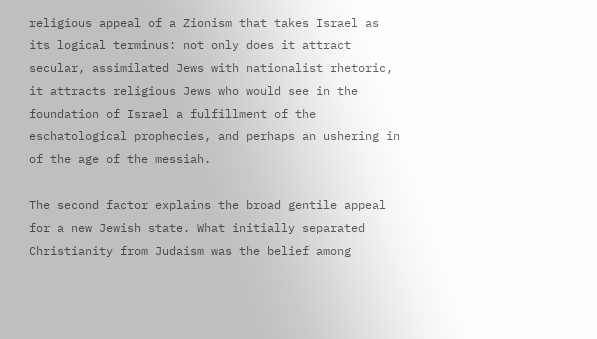religious appeal of a Zionism that takes Israel as its logical terminus: not only does it attract secular, assimilated Jews with nationalist rhetoric, it attracts religious Jews who would see in the foundation of Israel a fulfillment of the eschatological prophecies, and perhaps an ushering in of the age of the messiah.

The second factor explains the broad gentile appeal for a new Jewish state. What initially separated Christianity from Judaism was the belief among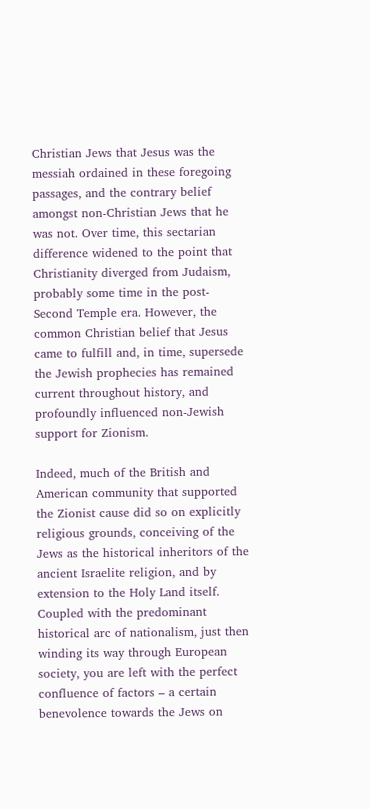Christian Jews that Jesus was the messiah ordained in these foregoing passages, and the contrary belief amongst non-Christian Jews that he was not. Over time, this sectarian difference widened to the point that Christianity diverged from Judaism, probably some time in the post-Second Temple era. However, the common Christian belief that Jesus came to fulfill and, in time, supersede the Jewish prophecies has remained current throughout history, and profoundly influenced non-Jewish support for Zionism.

Indeed, much of the British and American community that supported the Zionist cause did so on explicitly religious grounds, conceiving of the Jews as the historical inheritors of the ancient Israelite religion, and by extension to the Holy Land itself. Coupled with the predominant historical arc of nationalism, just then winding its way through European society, you are left with the perfect confluence of factors – a certain benevolence towards the Jews on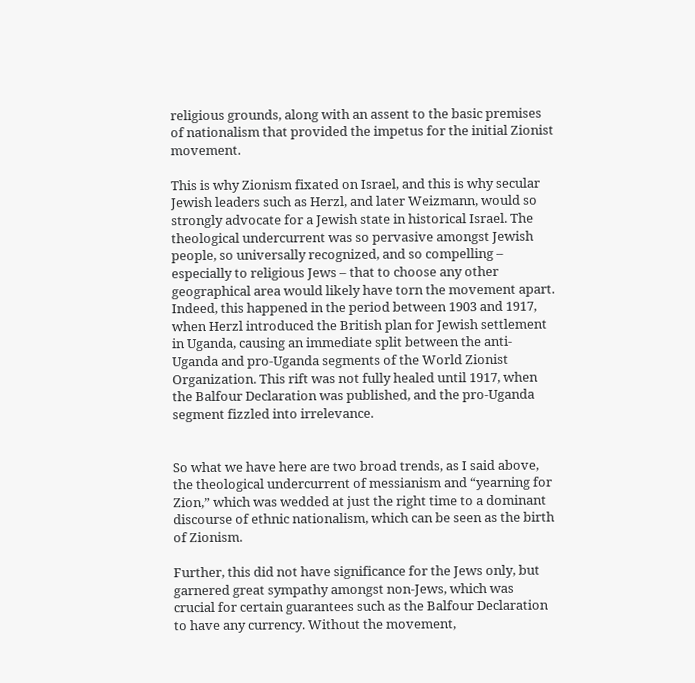religious grounds, along with an assent to the basic premises of nationalism that provided the impetus for the initial Zionist movement.

This is why Zionism fixated on Israel, and this is why secular Jewish leaders such as Herzl, and later Weizmann, would so strongly advocate for a Jewish state in historical Israel. The theological undercurrent was so pervasive amongst Jewish people, so universally recognized, and so compelling – especially to religious Jews – that to choose any other geographical area would likely have torn the movement apart. Indeed, this happened in the period between 1903 and 1917, when Herzl introduced the British plan for Jewish settlement in Uganda, causing an immediate split between the anti-Uganda and pro-Uganda segments of the World Zionist Organization. This rift was not fully healed until 1917, when the Balfour Declaration was published, and the pro-Uganda segment fizzled into irrelevance.


So what we have here are two broad trends, as I said above, the theological undercurrent of messianism and “yearning for Zion,” which was wedded at just the right time to a dominant discourse of ethnic nationalism, which can be seen as the birth of Zionism.

Further, this did not have significance for the Jews only, but garnered great sympathy amongst non-Jews, which was crucial for certain guarantees such as the Balfour Declaration to have any currency. Without the movement,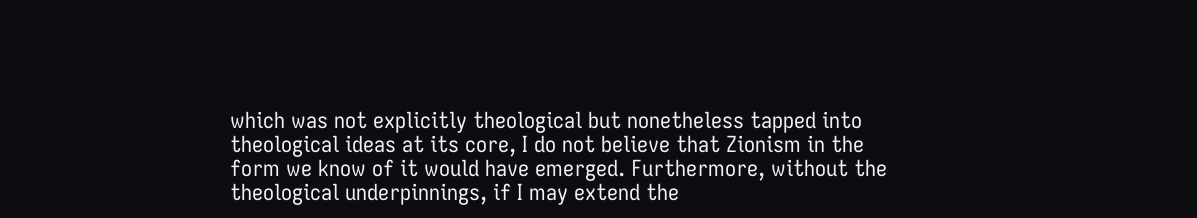which was not explicitly theological but nonetheless tapped into theological ideas at its core, I do not believe that Zionism in the form we know of it would have emerged. Furthermore, without the theological underpinnings, if I may extend the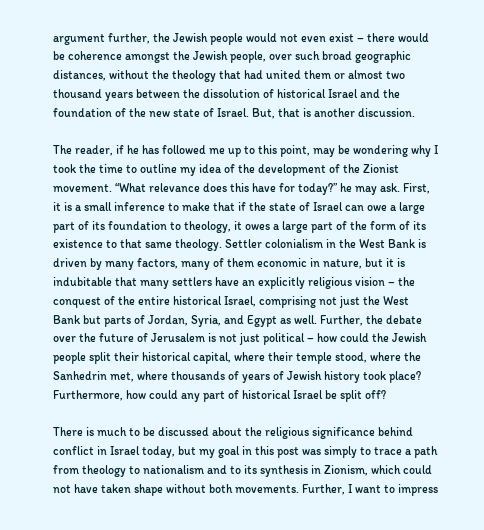argument further, the Jewish people would not even exist – there would be coherence amongst the Jewish people, over such broad geographic distances, without the theology that had united them or almost two thousand years between the dissolution of historical Israel and the foundation of the new state of Israel. But, that is another discussion.

The reader, if he has followed me up to this point, may be wondering why I took the time to outline my idea of the development of the Zionist movement. “What relevance does this have for today?” he may ask. First, it is a small inference to make that if the state of Israel can owe a large part of its foundation to theology, it owes a large part of the form of its existence to that same theology. Settler colonialism in the West Bank is driven by many factors, many of them economic in nature, but it is indubitable that many settlers have an explicitly religious vision – the conquest of the entire historical Israel, comprising not just the West Bank but parts of Jordan, Syria, and Egypt as well. Further, the debate over the future of Jerusalem is not just political – how could the Jewish people split their historical capital, where their temple stood, where the Sanhedrin met, where thousands of years of Jewish history took place? Furthermore, how could any part of historical Israel be split off?

There is much to be discussed about the religious significance behind conflict in Israel today, but my goal in this post was simply to trace a path from theology to nationalism and to its synthesis in Zionism, which could not have taken shape without both movements. Further, I want to impress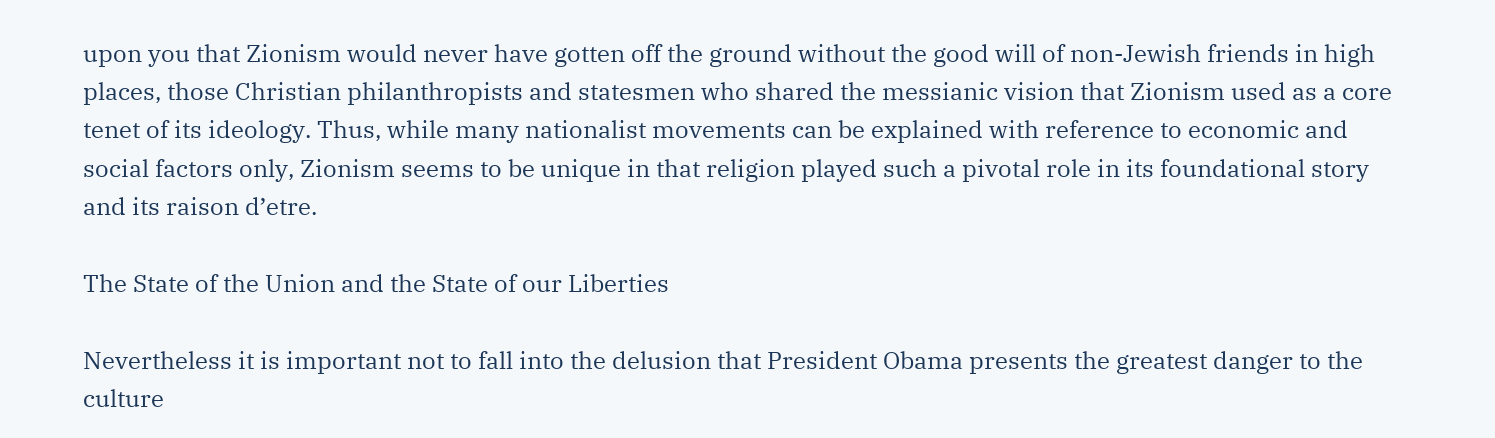upon you that Zionism would never have gotten off the ground without the good will of non-Jewish friends in high places, those Christian philanthropists and statesmen who shared the messianic vision that Zionism used as a core tenet of its ideology. Thus, while many nationalist movements can be explained with reference to economic and social factors only, Zionism seems to be unique in that religion played such a pivotal role in its foundational story and its raison d’etre.

The State of the Union and the State of our Liberties

Nevertheless it is important not to fall into the delusion that President Obama presents the greatest danger to the culture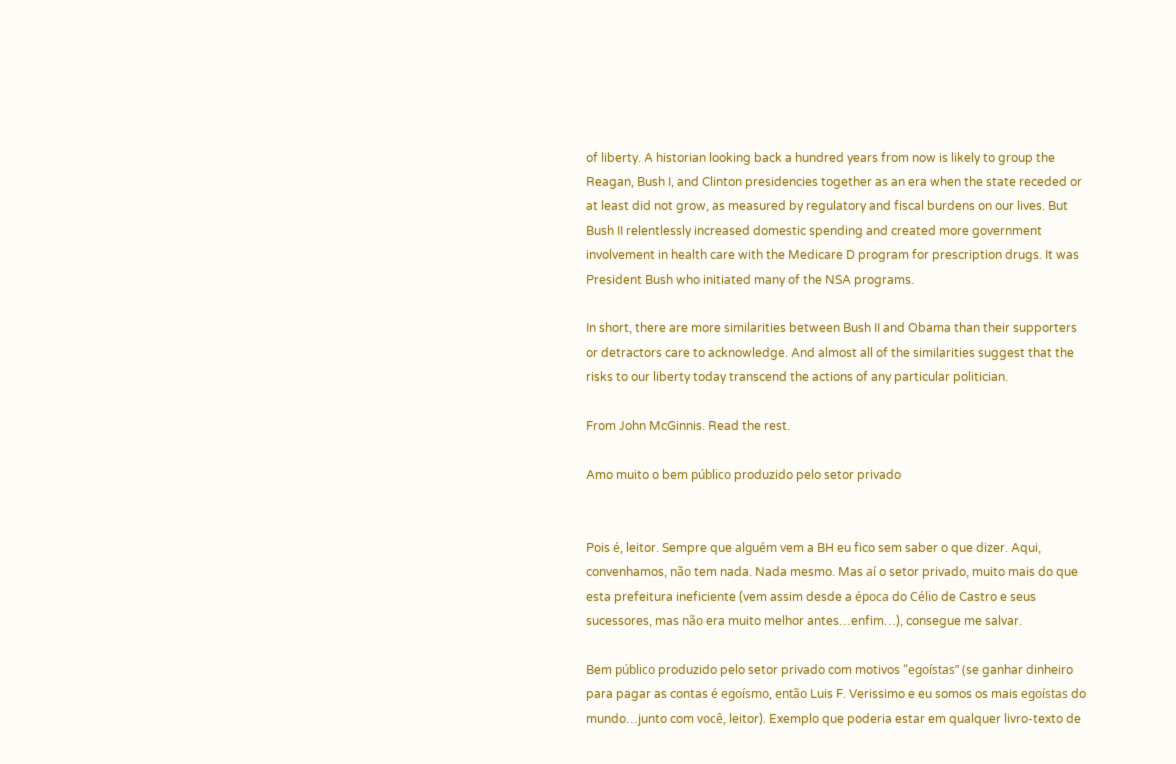of liberty. A historian looking back a hundred years from now is likely to group the Reagan, Bush I, and Clinton presidencies together as an era when the state receded or at least did not grow, as measured by regulatory and fiscal burdens on our lives. But Bush II relentlessly increased domestic spending and created more government involvement in health care with the Medicare D program for prescription drugs. It was President Bush who initiated many of the NSA programs.

In short, there are more similarities between Bush II and Obama than their supporters or detractors care to acknowledge. And almost all of the similarities suggest that the risks to our liberty today transcend the actions of any particular politician.

From John McGinnis. Read the rest.

Amo muito o bem público produzido pelo setor privado


Pois é, leitor. Sempre que alguém vem a BH eu fico sem saber o que dizer. Aqui, convenhamos, não tem nada. Nada mesmo. Mas aí o setor privado, muito mais do que esta prefeitura ineficiente (vem assim desde a época do Célio de Castro e seus sucessores, mas não era muito melhor antes…enfim…), consegue me salvar.

Bem público produzido pelo setor privado com motivos “egoístas” (se ganhar dinheiro para pagar as contas é egoísmo, então Luis F. Verissimo e eu somos os mais egoístas do mundo…junto com você, leitor). Exemplo que poderia estar em qualquer livro-texto de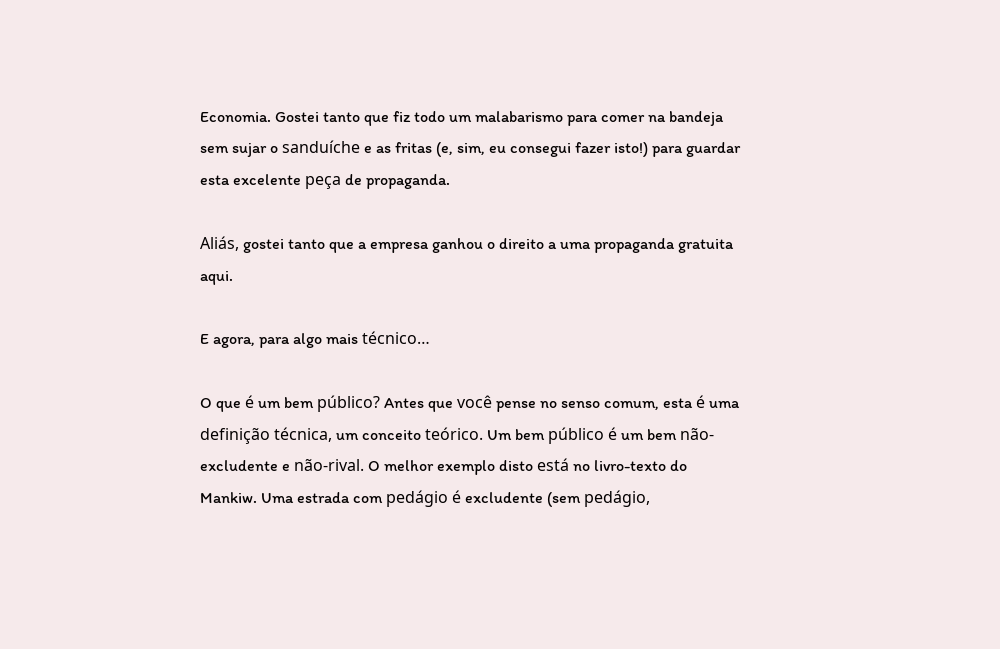Economia. Gostei tanto que fiz todo um malabarismo para comer na bandeja sem sujar o sanduíche e as fritas (e, sim, eu consegui fazer isto!) para guardar esta excelente peça de propaganda.

Aliás, gostei tanto que a empresa ganhou o direito a uma propaganda gratuita aqui.

E agora, para algo mais técnico…

O que é um bem público? Antes que você pense no senso comum, esta é uma definição técnica, um conceito teórico. Um bem público é um bem não-excludente e não-rival. O melhor exemplo disto está no livro-texto do Mankiw. Uma estrada com pedágio é excludente (sem pedágio,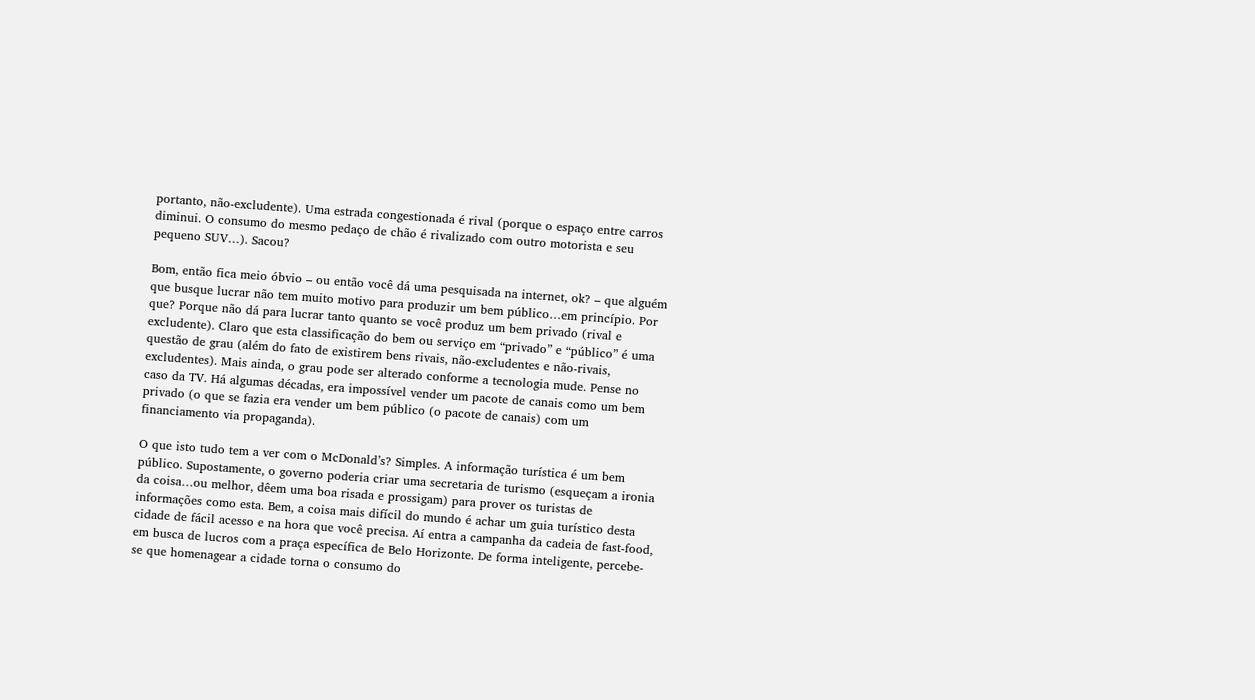portanto, não-excludente). Uma estrada congestionada é rival (porque o espaço entre carros diminui. O consumo do mesmo pedaço de chão é rivalizado com outro motorista e seu pequeno SUV…). Sacou?

Bom, então fica meio óbvio – ou então você dá uma pesquisada na internet, ok? – que alguém que busque lucrar não tem muito motivo para produzir um bem público…em princípio. Por que? Porque não dá para lucrar tanto quanto se você produz um bem privado (rival e excludente). Claro que esta classificação do bem ou serviço em “privado” e “público” é uma questão de grau (além do fato de existirem bens rivais, não-excludentes e não-rivais, excludentes). Mais ainda, o grau pode ser alterado conforme a tecnologia mude. Pense no caso da TV. Há algumas décadas, era impossível vender um pacote de canais como um bem privado (o que se fazia era vender um bem público (o pacote de canais) com um financiamento via propaganda).

O que isto tudo tem a ver com o McDonald’s? Simples. A informação turística é um bem público. Supostamente, o governo poderia criar uma secretaria de turismo (esqueçam a ironia da coisa…ou melhor, dêem uma boa risada e prossigam) para prover os turistas de informações como esta. Bem, a coisa mais difícil do mundo é achar um guia turístico desta cidade de fácil acesso e na hora que você precisa. Aí entra a campanha da cadeia de fast-food, em busca de lucros com a praça específica de Belo Horizonte. De forma inteligente, percebe-se que homenagear a cidade torna o consumo do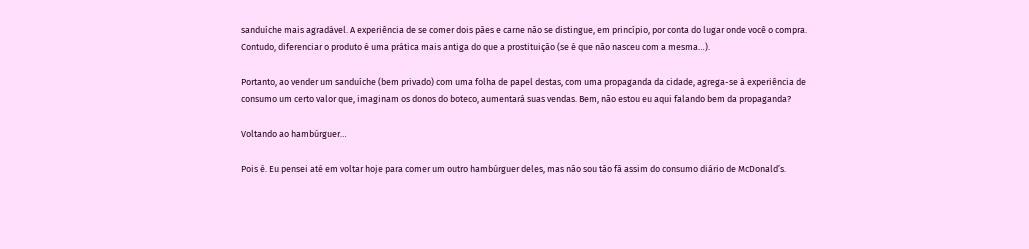sanduíche mais agradável. A experiência de se comer dois pães e carne não se distingue, em princípio, por conta do lugar onde você o compra. Contudo, diferenciar o produto é uma prática mais antiga do que a prostituição (se é que não nasceu com a mesma…).

Portanto, ao vender um sanduíche (bem privado) com uma folha de papel destas, com uma propaganda da cidade, agrega-se à experiência de consumo um certo valor que, imaginam os donos do boteco, aumentará suas vendas. Bem, não estou eu aqui falando bem da propaganda?

Voltando ao hambúrguer…

Pois é. Eu pensei até em voltar hoje para comer um outro hambúrguer deles, mas não sou tão fã assim do consumo diário de McDonald’s.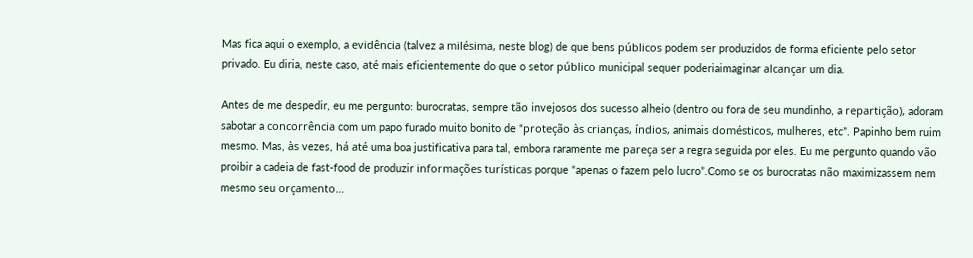Mas fica aqui o exemplo, a evidência (talvez a milésima, neste blog) de que bens públicos podem ser produzidos de forma eficiente pelo setor privado. Eu diria, neste caso, até mais eficientemente do que o setor público municipal sequer poderiaimaginar alcançar um dia.

Antes de me despedir, eu me pergunto: burocratas, sempre tão invejosos dos sucesso alheio (dentro ou fora de seu mundinho, a repartição), adoram sabotar a concorrência com um papo furado muito bonito de “proteção às crianças, índios, animais domésticos, mulheres, etc”. Papinho bem ruim mesmo. Mas, às vezes, há até uma boa justificativa para tal, embora raramente me pareça ser a regra seguida por eles. Eu me pergunto quando vão proibir a cadeia de fast-food de produzir informações turísticas porque “apenas o fazem pelo lucro”.Como se os burocratas não maximizassem nem mesmo seu orçamento…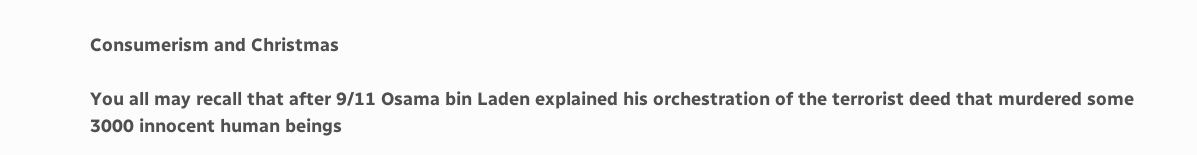Consumerism and Christmas

You all may recall that after 9/11 Osama bin Laden explained his orchestration of the terrorist deed that murdered some 3000 innocent human beings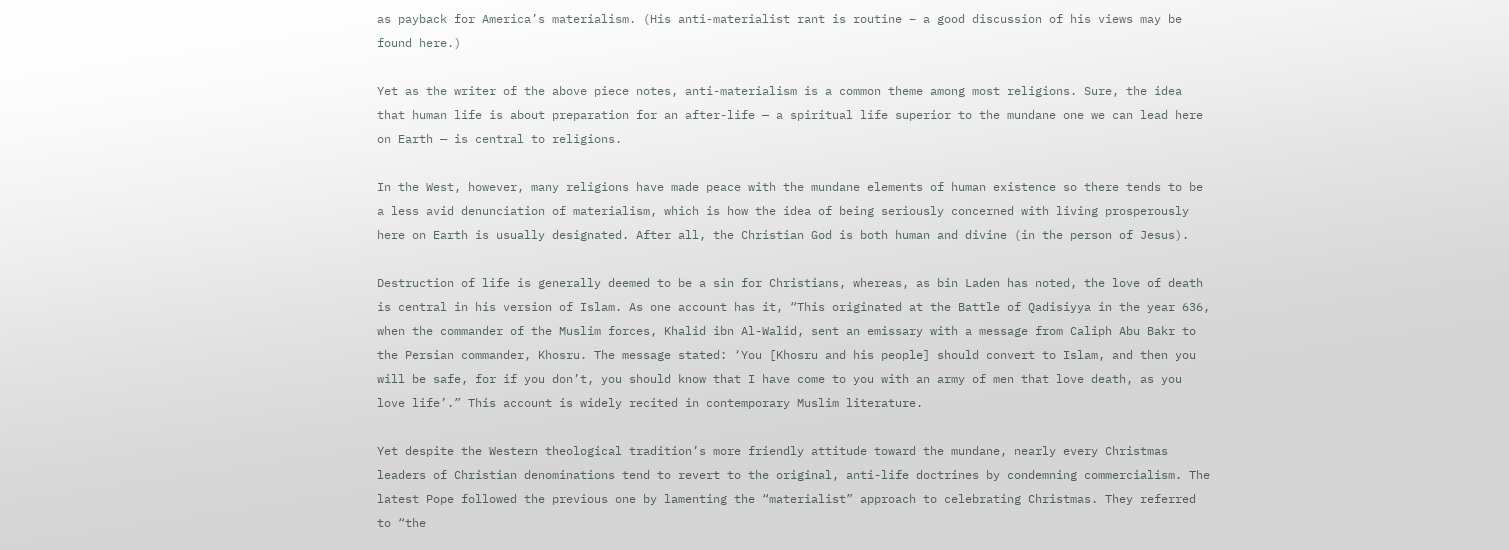as payback for America’s materialism. (His anti-materialist rant is routine – a good discussion of his views may be found here.)

Yet as the writer of the above piece notes, anti-materialism is a common theme among most religions. Sure, the idea that human life is about preparation for an after-life — a spiritual life superior to the mundane one we can lead here on Earth — is central to religions.

In the West, however, many religions have made peace with the mundane elements of human existence so there tends to be a less avid denunciation of materialism, which is how the idea of being seriously concerned with living prosperously here on Earth is usually designated. After all, the Christian God is both human and divine (in the person of Jesus).

Destruction of life is generally deemed to be a sin for Christians, whereas, as bin Laden has noted, the love of death is central in his version of Islam. As one account has it, “This originated at the Battle of Qadisiyya in the year 636, when the commander of the Muslim forces, Khalid ibn Al-Walid, sent an emissary with a message from Caliph Abu Bakr to the Persian commander, Khosru. The message stated: ‘You [Khosru and his people] should convert to Islam, and then you will be safe, for if you don’t, you should know that I have come to you with an army of men that love death, as you love life’.” This account is widely recited in contemporary Muslim literature.

Yet despite the Western theological tradition’s more friendly attitude toward the mundane, nearly every Christmas leaders of Christian denominations tend to revert to the original, anti-life doctrines by condemning commercialism. The latest Pope followed the previous one by lamenting the “materialist” approach to celebrating Christmas. They referred to “the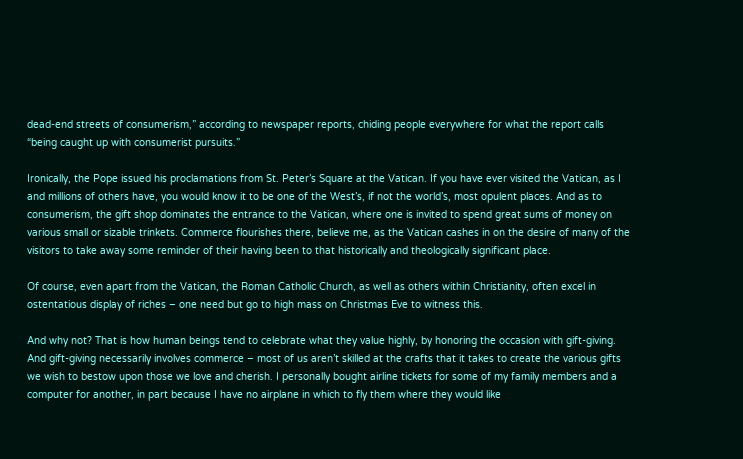dead-end streets of consumerism,” according to newspaper reports, chiding people everywhere for what the report calls “being caught up with consumerist pursuits.”

Ironically, the Pope issued his proclamations from St. Peter’s Square at the Vatican. If you have ever visited the Vatican, as I and millions of others have, you would know it to be one of the West’s, if not the world’s, most opulent places. And as to consumerism, the gift shop dominates the entrance to the Vatican, where one is invited to spend great sums of money on various small or sizable trinkets. Commerce flourishes there, believe me, as the Vatican cashes in on the desire of many of the visitors to take away some reminder of their having been to that historically and theologically significant place.

Of course, even apart from the Vatican, the Roman Catholic Church, as well as others within Christianity, often excel in ostentatious display of riches – one need but go to high mass on Christmas Eve to witness this.

And why not? That is how human beings tend to celebrate what they value highly, by honoring the occasion with gift-giving. And gift-giving necessarily involves commerce – most of us aren’t skilled at the crafts that it takes to create the various gifts we wish to bestow upon those we love and cherish. I personally bought airline tickets for some of my family members and a computer for another, in part because I have no airplane in which to fly them where they would like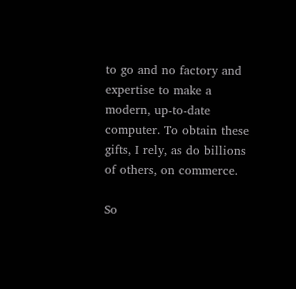to go and no factory and expertise to make a modern, up-to-date computer. To obtain these gifts, I rely, as do billions of others, on commerce.

So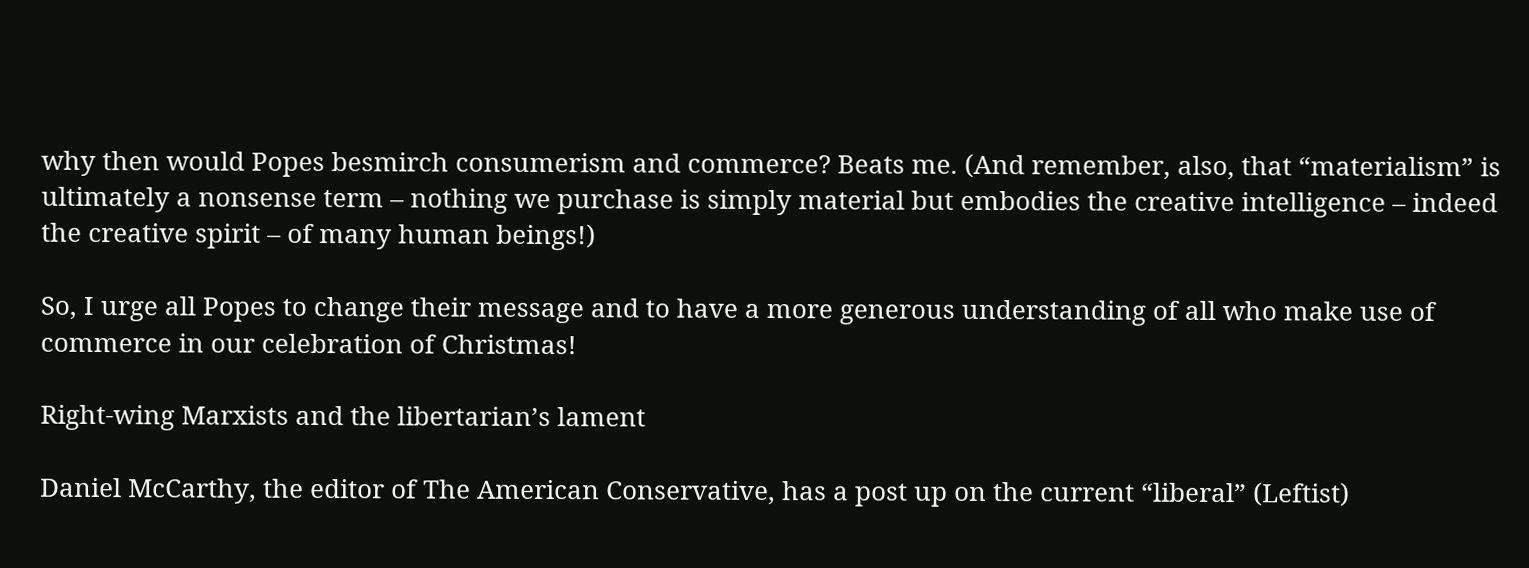why then would Popes besmirch consumerism and commerce? Beats me. (And remember, also, that “materialism” is ultimately a nonsense term – nothing we purchase is simply material but embodies the creative intelligence – indeed the creative spirit – of many human beings!)

So, I urge all Popes to change their message and to have a more generous understanding of all who make use of commerce in our celebration of Christmas!

Right-wing Marxists and the libertarian’s lament

Daniel McCarthy, the editor of The American Conservative, has a post up on the current “liberal” (Leftist)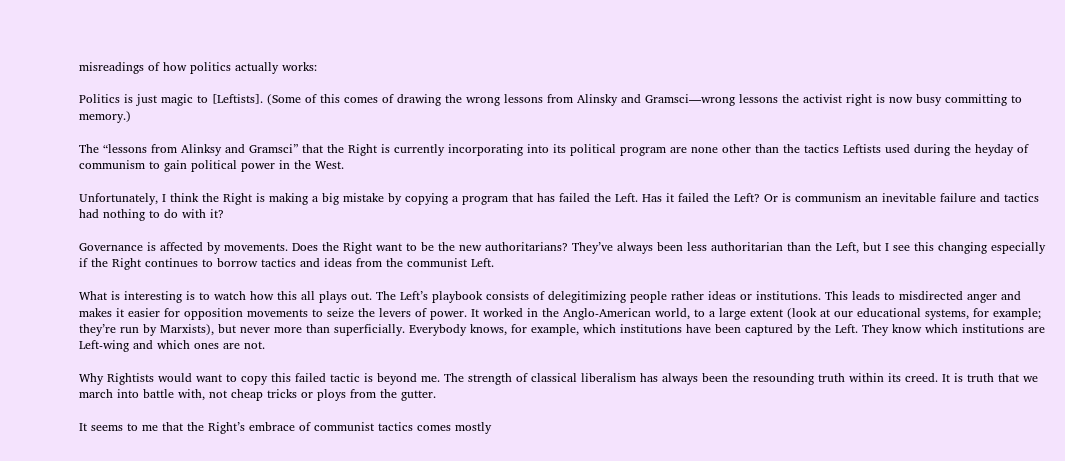misreadings of how politics actually works:

Politics is just magic to [Leftists]. (Some of this comes of drawing the wrong lessons from Alinsky and Gramsci—wrong lessons the activist right is now busy committing to memory.)

The “lessons from Alinksy and Gramsci” that the Right is currently incorporating into its political program are none other than the tactics Leftists used during the heyday of communism to gain political power in the West.

Unfortunately, I think the Right is making a big mistake by copying a program that has failed the Left. Has it failed the Left? Or is communism an inevitable failure and tactics had nothing to do with it?

Governance is affected by movements. Does the Right want to be the new authoritarians? They’ve always been less authoritarian than the Left, but I see this changing especially if the Right continues to borrow tactics and ideas from the communist Left.

What is interesting is to watch how this all plays out. The Left’s playbook consists of delegitimizing people rather ideas or institutions. This leads to misdirected anger and makes it easier for opposition movements to seize the levers of power. It worked in the Anglo-American world, to a large extent (look at our educational systems, for example; they’re run by Marxists), but never more than superficially. Everybody knows, for example, which institutions have been captured by the Left. They know which institutions are Left-wing and which ones are not.

Why Rightists would want to copy this failed tactic is beyond me. The strength of classical liberalism has always been the resounding truth within its creed. It is truth that we march into battle with, not cheap tricks or ploys from the gutter.

It seems to me that the Right’s embrace of communist tactics comes mostly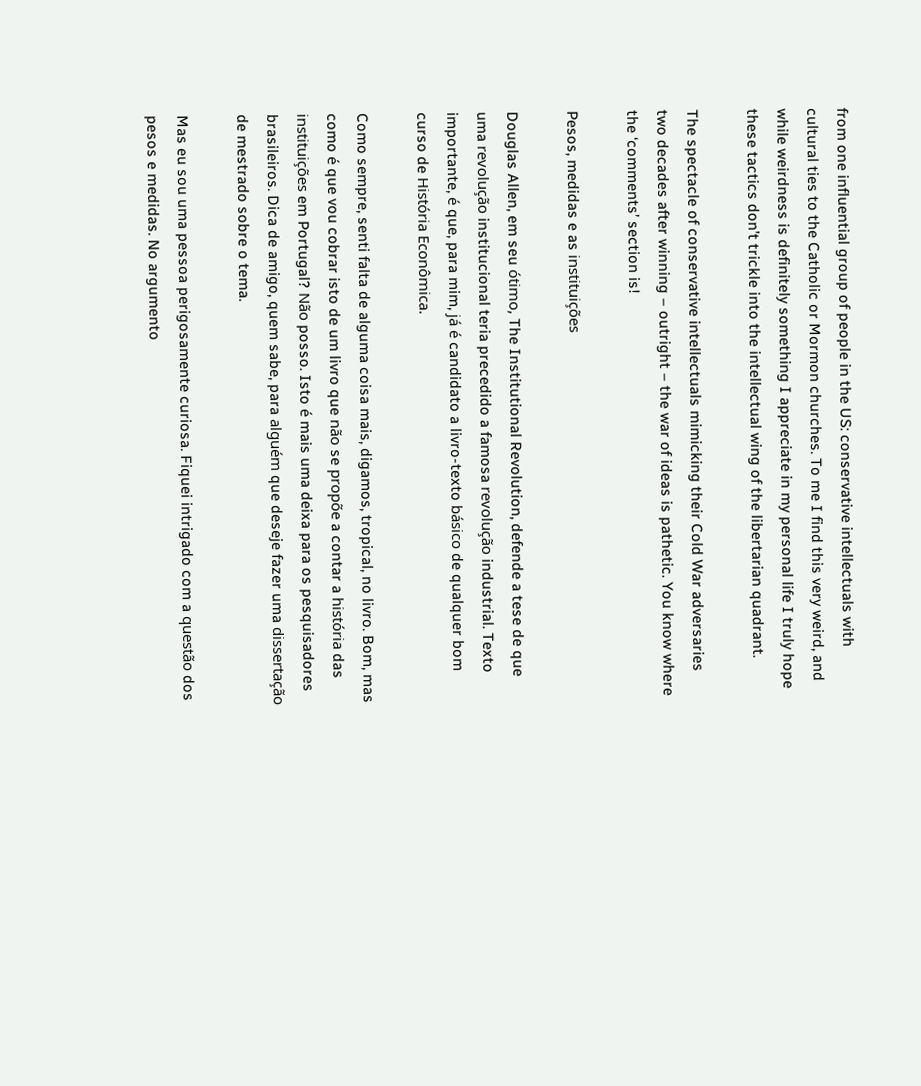from one influential group of people in the US: conservative intellectuals with cultural ties to the Catholic or Mormon churches. To me I find this very weird, and while weirdness is definitely something I appreciate in my personal life I truly hope these tactics don’t trickle into the intellectual wing of the libertarian quadrant.

The spectacle of conservative intellectuals mimicking their Cold War adversaries two decades after winning – outright – the war of ideas is pathetic. You know where the ‘comments’ section is!

Pesos, medidas e as instituições

Douglas Allen, em seu ótimo, The Institutional Revolution, defende a tese de que uma revolução institucional teria precedido a famosa revolução industrial. Texto importante, é que, para mim, já é candidato a livro-texto básico de qualquer bom curso de História Econômica.

Como sempre, senti falta de alguma coisa mais, digamos, tropical, no livro. Bom, mas como é que vou cobrar isto de um livro que não se propõe a contar a história das instituições em Portugal? Não posso. Isto é mais uma deixa para os pesquisadores brasileiros. Dica de amigo, quem sabe, para alguém que deseje fazer uma dissertação de mestrado sobre o tema.

Mas eu sou uma pessoa perigosamente curiosa. Fiquei intrigado com a questão dos pesos e medidas. No argumento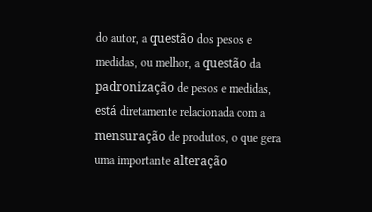do autor, a questão dos pesos e medidas, ou melhor, a questão da padronização de pesos e medidas, está diretamente relacionada com a mensuração de produtos, o que gera uma importante alteração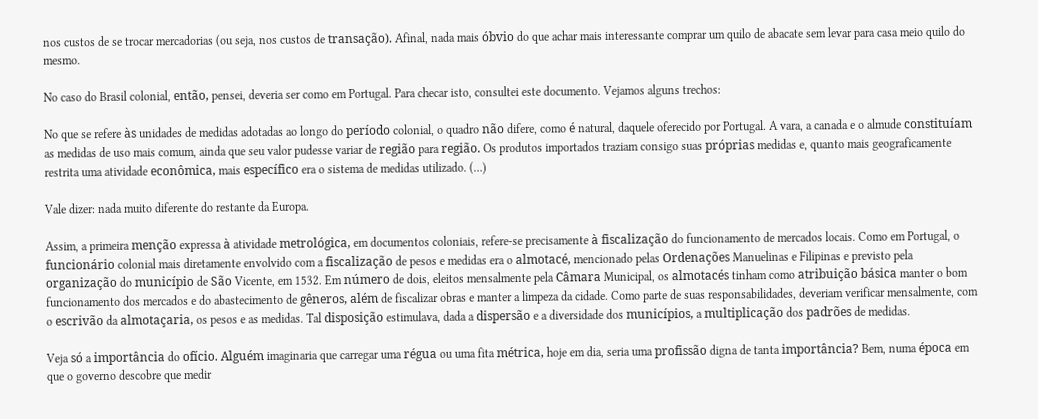nos custos de se trocar mercadorias (ou seja, nos custos de transação). Afinal, nada mais óbvio do que achar mais interessante comprar um quilo de abacate sem levar para casa meio quilo do mesmo.

No caso do Brasil colonial, então, pensei, deveria ser como em Portugal. Para checar isto, consultei este documento. Vejamos alguns trechos:

No que se refere às unidades de medidas adotadas ao longo do período colonial, o quadro não difere, como é natural, daquele oferecido por Portugal. A vara, a canada e o almude constituíam as medidas de uso mais comum, ainda que seu valor pudesse variar de região para região. Os produtos importados traziam consigo suas próprias medidas e, quanto mais geograficamente restrita uma atividade econômica, mais específico era o sistema de medidas utilizado. (…)

Vale dizer: nada muito diferente do restante da Europa.

Assim, a primeira menção expressa à atividade metrológica, em documentos coloniais, refere-se precisamente à fiscalização do funcionamento de mercados locais. Como em Portugal, o funcionário colonial mais diretamente envolvido com a fiscalização de pesos e medidas era o almotacé, mencionado pelas Ordenações Manuelinas e Filipinas e previsto pela organização do município de São Vicente, em 1532. Em número de dois, eleitos mensalmente pela Câmara Municipal, os almotacés tinham como atribuição básica manter o bom funcionamento dos mercados e do abastecimento de gêneros, além de fiscalizar obras e manter a limpeza da cidade. Como parte de suas responsabilidades, deveriam verificar mensalmente, com o escrivão da almotaçaria, os pesos e as medidas. Tal disposição estimulava, dada a dispersão e a diversidade dos municípios, a multiplicação dos padrões de medidas.

Veja só a importância do ofício. Alguém imaginaria que carregar uma régua ou uma fita métrica, hoje em dia, seria uma profissão digna de tanta importância? Bem, numa época em que o governo descobre que medir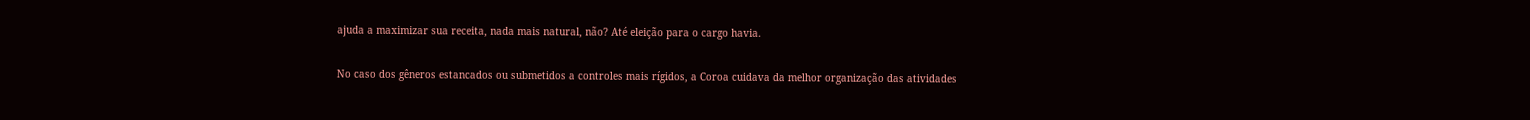ajuda a maximizar sua receita, nada mais natural, não? Até eleição para o cargo havia.

No caso dos gêneros estancados ou submetidos a controles mais rígidos, a Coroa cuidava da melhor organização das atividades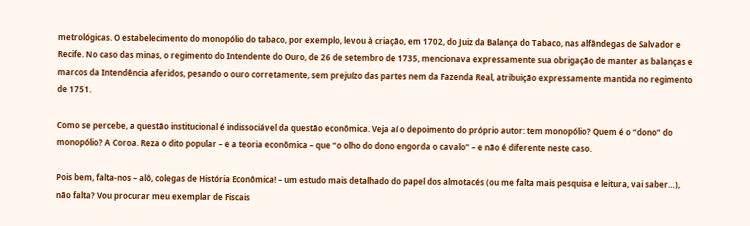metrológicas. O estabelecimento do monopólio do tabaco, por exemplo, levou à criação, em 1702, do Juiz da Balança do Tabaco, nas alfândegas de Salvador e Recife. No caso das minas, o regimento do Intendente do Ouro, de 26 de setembro de 1735, mencionava expressamente sua obrigação de manter as balanças e marcos da Intendência aferidos, pesando o ouro corretamente, sem prejuízo das partes nem da Fazenda Real, atribuição expressamente mantida no regimento de 1751.

Como se percebe, a questão institucional é indissociável da questão econômica. Veja aí o depoimento do próprio autor: tem monopólio? Quem é o “dono” do monopólio? A Coroa. Reza o dito popular – e a teoria econômica – que “o olho do dono engorda o cavalo” – e não é diferente neste caso.

Pois bem, falta-nos – alô, colegas de História Econômica! – um estudo mais detalhado do papel dos almotacés (ou me falta mais pesquisa e leitura, vai saber…), não falta? Vou procurar meu exemplar de Fiscais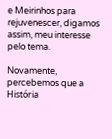e Meirinhos para rejuvenescer, digamos assim, meu interesse pelo tema.

Novamente, percebemos que a História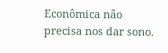Econômica não precisa nos dar sono.